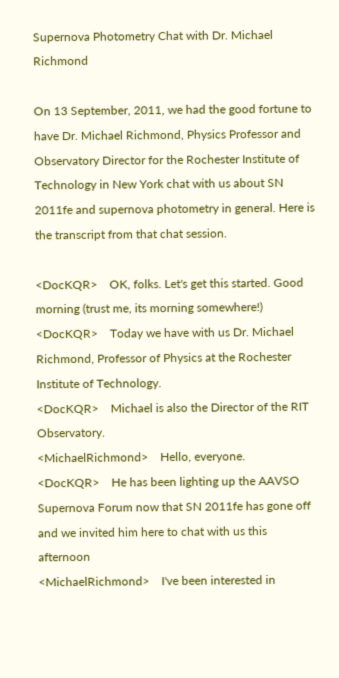Supernova Photometry Chat with Dr. Michael Richmond

On 13 September, 2011, we had the good fortune to have Dr. Michael Richmond, Physics Professor and Observatory Director for the Rochester Institute of Technology in New York chat with us about SN 2011fe and supernova photometry in general. Here is the transcript from that chat session.

<DocKQR>    OK, folks. Let's get this started. Good morning (trust me, its morning somewhere!)
<DocKQR>    Today we have with us Dr. Michael Richmond, Professor of Physics at the Rochester Institute of Technology.
<DocKQR>    Michael is also the Director of the RIT Observatory.
<MichaelRichmond>    Hello, everyone.
<DocKQR>    He has been lighting up the AAVSO Supernova Forum now that SN 2011fe has gone off and we invited him here to chat with us this afternoon
<MichaelRichmond>    I've been interested in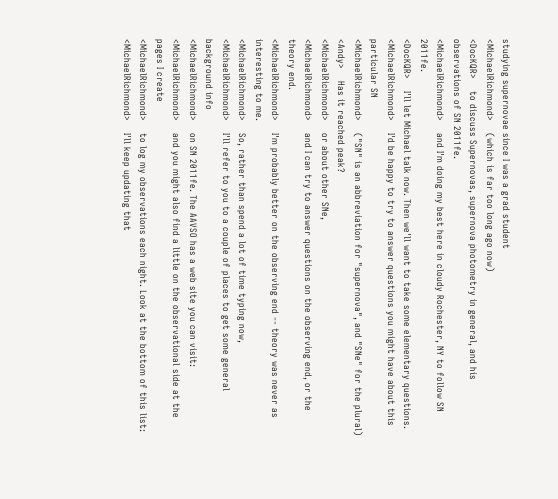studying supernovae since I was a grad student
<MichaelRichmond>    (which is far too long ago now)
<DocKQR>    to discuss Supernovas, supernova photometry in general, and his observations of SN 2011fe.
<MichaelRichmond>    and I'm doing my best here in cloudy Rochester, NY to follow SN 2011fe.
<DocKQR>    I'll let Michael talk now. Then we'll want to take some elementary questions.
<MichaelRichmond>    I'd be happy to try to answer questions you might have about this particular SN
<MichaelRichmond>    ("SN" is an abbreviation for "supernova", and "SNe" for the plural)
<Andy>    Has it reached peak?
<MichaelRichmond>    or about other SNe,
<MichaelRichmond>    and I can try to answer questions on the observing end, or the theory end.
<MichaelRichmond>    I'm probably better on the observing end -- theory was never as interesting to me.
<MichaelRichmond>    So, rather than spend a lot of time typing now,
<MichaelRichmond>    I'll refer to you to a couple of places to get some general background info
<MichaelRichmond>    on SN 2011fe. The AAVSO has a web site you can visit:
<MichaelRichmond>    and you might also find a little on the observational side at the pages I create
<MichaelRichmond>    to log my observations each night. Look at the bottom of this list:
<MichaelRichmond>    I'll keep updating that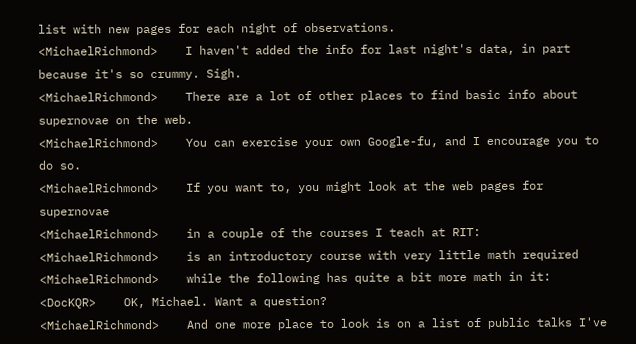list with new pages for each night of observations.
<MichaelRichmond>    I haven't added the info for last night's data, in part because it's so crummy. Sigh.
<MichaelRichmond>    There are a lot of other places to find basic info about supernovae on the web.
<MichaelRichmond>    You can exercise your own Google-fu, and I encourage you to do so.
<MichaelRichmond>    If you want to, you might look at the web pages for supernovae
<MichaelRichmond>    in a couple of the courses I teach at RIT:
<MichaelRichmond>    is an introductory course with very little math required
<MichaelRichmond>    while the following has quite a bit more math in it:
<DocKQR>    OK, Michael. Want a question?
<MichaelRichmond>    And one more place to look is on a list of public talks I've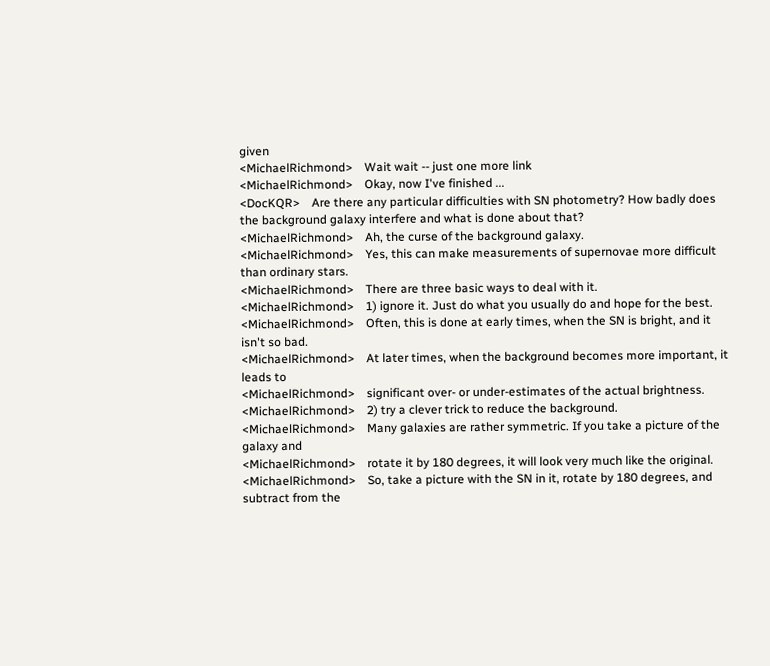given
<MichaelRichmond>    Wait wait -- just one more link
<MichaelRichmond>    Okay, now I've finished ...
<DocKQR>    Are there any particular difficulties with SN photometry? How badly does the background galaxy interfere and what is done about that?
<MichaelRichmond>    Ah, the curse of the background galaxy.
<MichaelRichmond>    Yes, this can make measurements of supernovae more difficult than ordinary stars.
<MichaelRichmond>    There are three basic ways to deal with it.
<MichaelRichmond>    1) ignore it. Just do what you usually do and hope for the best.
<MichaelRichmond>    Often, this is done at early times, when the SN is bright, and it isn't so bad.
<MichaelRichmond>    At later times, when the background becomes more important, it leads to
<MichaelRichmond>    significant over- or under-estimates of the actual brightness.
<MichaelRichmond>    2) try a clever trick to reduce the background.
<MichaelRichmond>    Many galaxies are rather symmetric. If you take a picture of the galaxy and
<MichaelRichmond>    rotate it by 180 degrees, it will look very much like the original.
<MichaelRichmond>    So, take a picture with the SN in it, rotate by 180 degrees, and subtract from the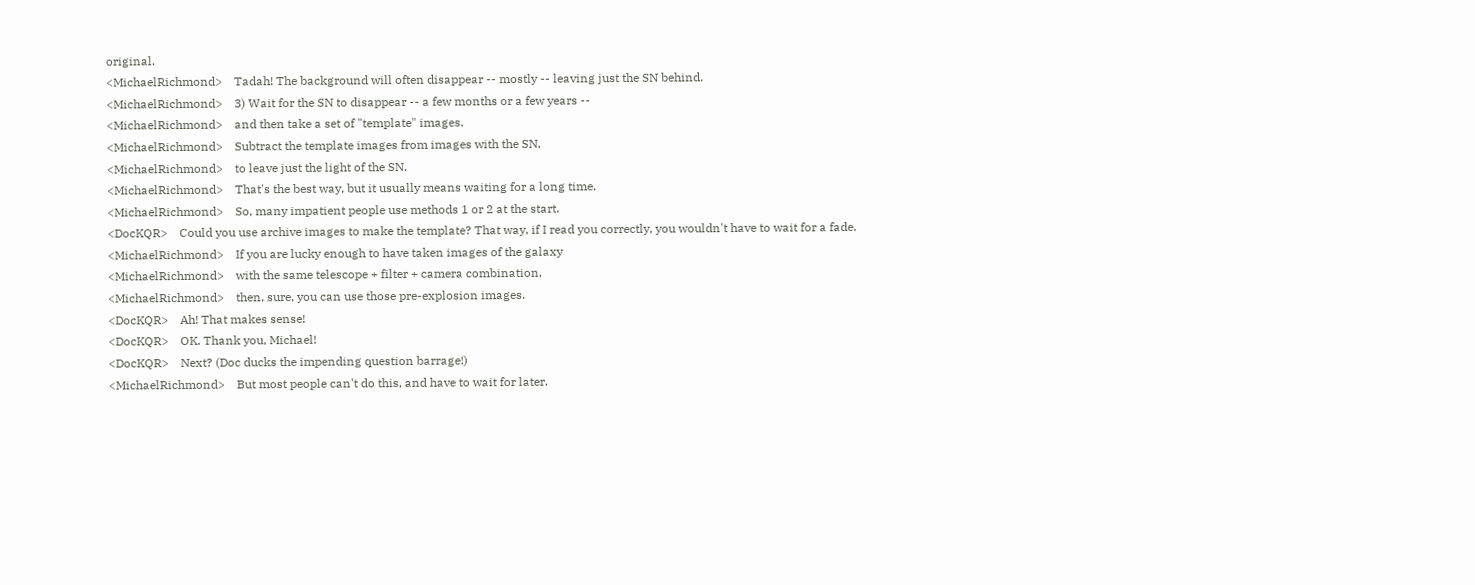original.
<MichaelRichmond>    Tadah! The background will often disappear -- mostly -- leaving just the SN behind.
<MichaelRichmond>    3) Wait for the SN to disappear -- a few months or a few years --
<MichaelRichmond>    and then take a set of "template" images.
<MichaelRichmond>    Subtract the template images from images with the SN,
<MichaelRichmond>    to leave just the light of the SN.
<MichaelRichmond>    That's the best way, but it usually means waiting for a long time.
<MichaelRichmond>    So, many impatient people use methods 1 or 2 at the start.
<DocKQR>    Could you use archive images to make the template? That way, if I read you correctly, you wouldn't have to wait for a fade.
<MichaelRichmond>    If you are lucky enough to have taken images of the galaxy
<MichaelRichmond>    with the same telescope + filter + camera combination,
<MichaelRichmond>    then, sure, you can use those pre-explosion images.
<DocKQR>    Ah! That makes sense!
<DocKQR>    OK. Thank you, Michael!
<DocKQR>    Next? (Doc ducks the impending question barrage!)
<MichaelRichmond>    But most people can't do this, and have to wait for later.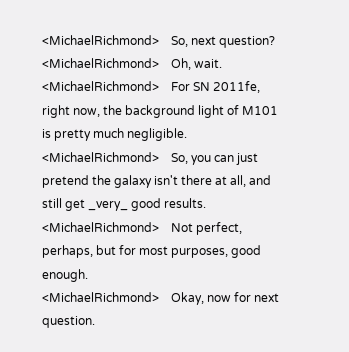<MichaelRichmond>    So, next question?
<MichaelRichmond>    Oh, wait.
<MichaelRichmond>    For SN 2011fe, right now, the background light of M101 is pretty much negligible.
<MichaelRichmond>    So, you can just pretend the galaxy isn't there at all, and still get _very_ good results.
<MichaelRichmond>    Not perfect, perhaps, but for most purposes, good enough.
<MichaelRichmond>    Okay, now for next question.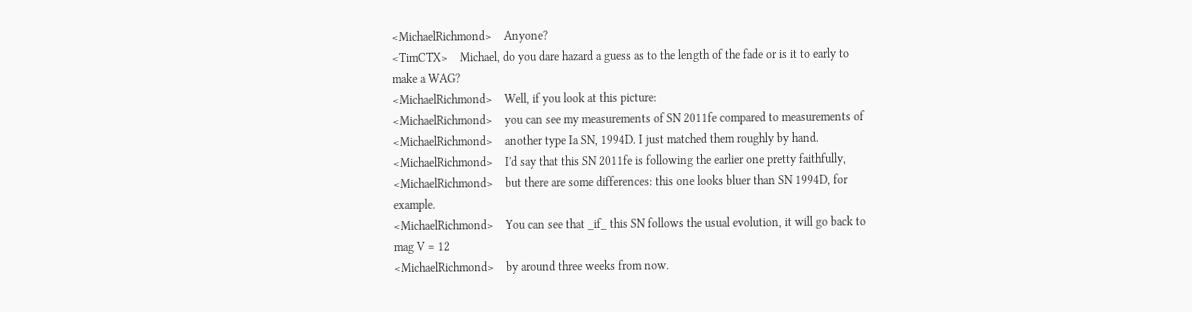<MichaelRichmond>    Anyone?
<TimCTX>    Michael, do you dare hazard a guess as to the length of the fade or is it to early to make a WAG?
<MichaelRichmond>    Well, if you look at this picture:
<MichaelRichmond>    you can see my measurements of SN 2011fe compared to measurements of
<MichaelRichmond>    another type Ia SN, 1994D. I just matched them roughly by hand.
<MichaelRichmond>    I'd say that this SN 2011fe is following the earlier one pretty faithfully,
<MichaelRichmond>    but there are some differences: this one looks bluer than SN 1994D, for example.
<MichaelRichmond>    You can see that _if_ this SN follows the usual evolution, it will go back to mag V = 12
<MichaelRichmond>    by around three weeks from now.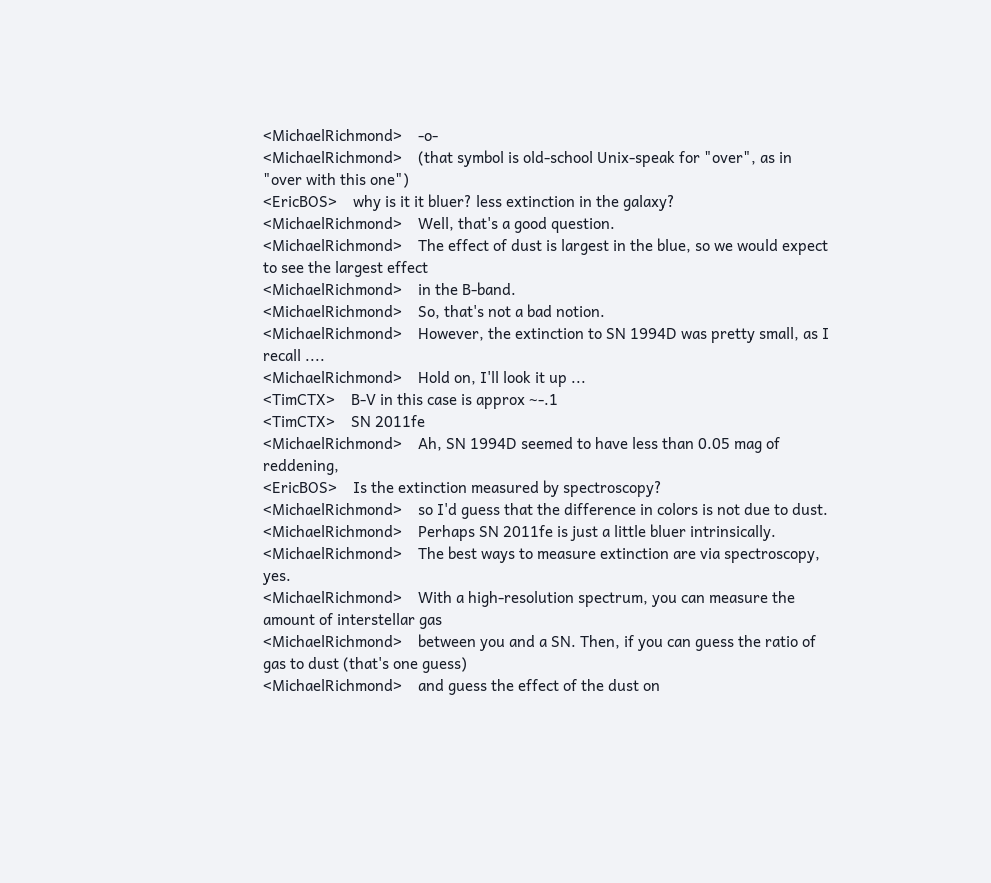<MichaelRichmond>    -o-
<MichaelRichmond>    (that symbol is old-school Unix-speak for "over", as in "over with this one")
<EricBOS>    why is it it bluer? less extinction in the galaxy?
<MichaelRichmond>    Well, that's a good question.
<MichaelRichmond>    The effect of dust is largest in the blue, so we would expect to see the largest effect
<MichaelRichmond>    in the B-band.
<MichaelRichmond>    So, that's not a bad notion.
<MichaelRichmond>    However, the extinction to SN 1994D was pretty small, as I recall ....
<MichaelRichmond>    Hold on, I'll look it up ...
<TimCTX>    B-V in this case is approx ~-.1
<TimCTX>    SN 2011fe
<MichaelRichmond>    Ah, SN 1994D seemed to have less than 0.05 mag of reddening,
<EricBOS>    Is the extinction measured by spectroscopy?
<MichaelRichmond>    so I'd guess that the difference in colors is not due to dust.
<MichaelRichmond>    Perhaps SN 2011fe is just a little bluer intrinsically.
<MichaelRichmond>    The best ways to measure extinction are via spectroscopy, yes.
<MichaelRichmond>    With a high-resolution spectrum, you can measure the amount of interstellar gas
<MichaelRichmond>    between you and a SN. Then, if you can guess the ratio of gas to dust (that's one guess)
<MichaelRichmond>    and guess the effect of the dust on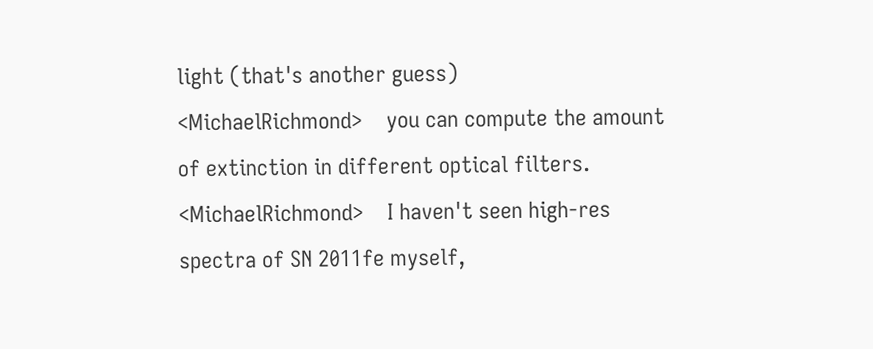light (that's another guess)
<MichaelRichmond>    you can compute the amount of extinction in different optical filters.
<MichaelRichmond>    I haven't seen high-res spectra of SN 2011fe myself,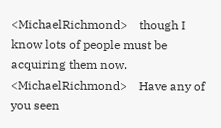<MichaelRichmond>    though I know lots of people must be acquiring them now.
<MichaelRichmond>    Have any of you seen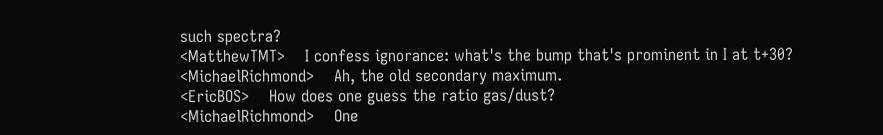such spectra?
<MatthewTMT>    I confess ignorance: what's the bump that's prominent in I at t+30?
<MichaelRichmond>    Ah, the old secondary maximum.
<EricBOS>    How does one guess the ratio gas/dust?
<MichaelRichmond>    One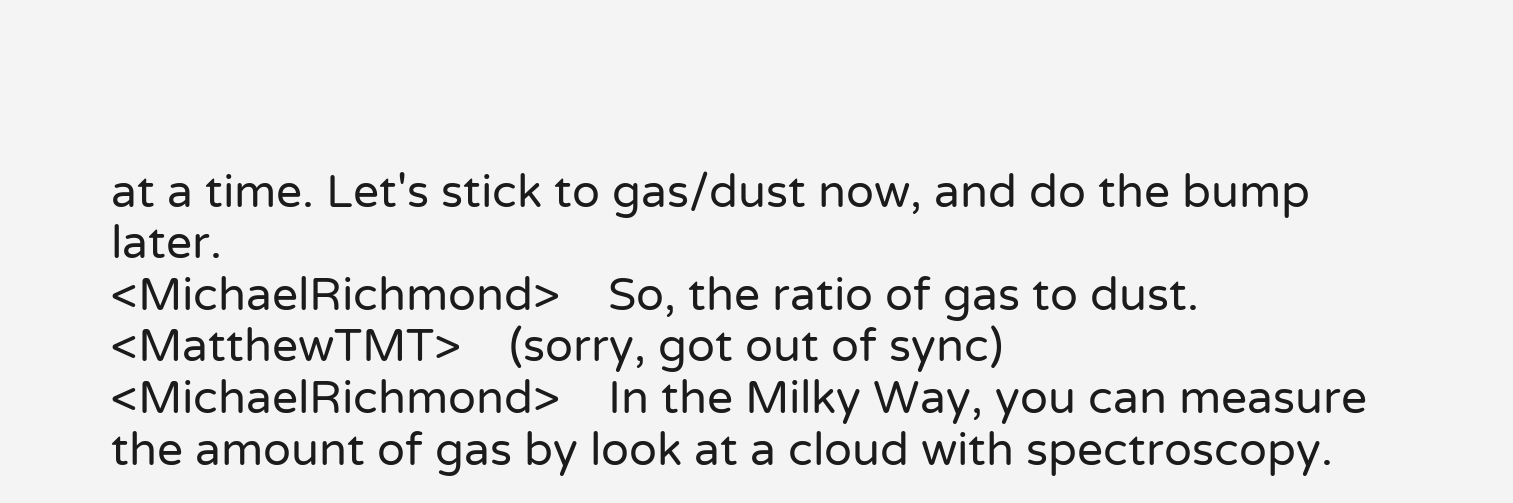at a time. Let's stick to gas/dust now, and do the bump later.
<MichaelRichmond>    So, the ratio of gas to dust.
<MatthewTMT>    (sorry, got out of sync)
<MichaelRichmond>    In the Milky Way, you can measure the amount of gas by look at a cloud with spectroscopy.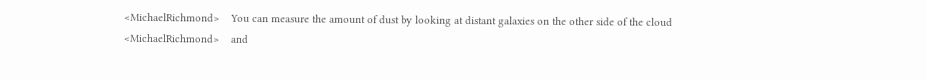<MichaelRichmond>    You can measure the amount of dust by looking at distant galaxies on the other side of the cloud
<MichaelRichmond>    and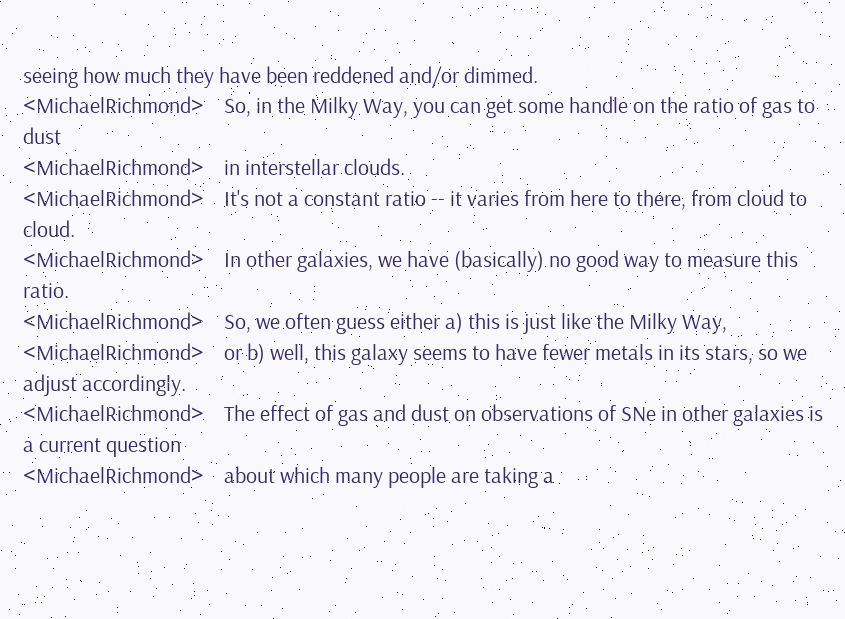seeing how much they have been reddened and/or dimmed.
<MichaelRichmond>    So, in the Milky Way, you can get some handle on the ratio of gas to dust
<MichaelRichmond>    in interstellar clouds.
<MichaelRichmond>    It's not a constant ratio -- it varies from here to there, from cloud to cloud.
<MichaelRichmond>    In other galaxies, we have (basically) no good way to measure this ratio.
<MichaelRichmond>    So, we often guess either a) this is just like the Milky Way,
<MichaelRichmond>    or b) well, this galaxy seems to have fewer metals in its stars, so we adjust accordingly.
<MichaelRichmond>    The effect of gas and dust on observations of SNe in other galaxies is a current question
<MichaelRichmond>    about which many people are taking a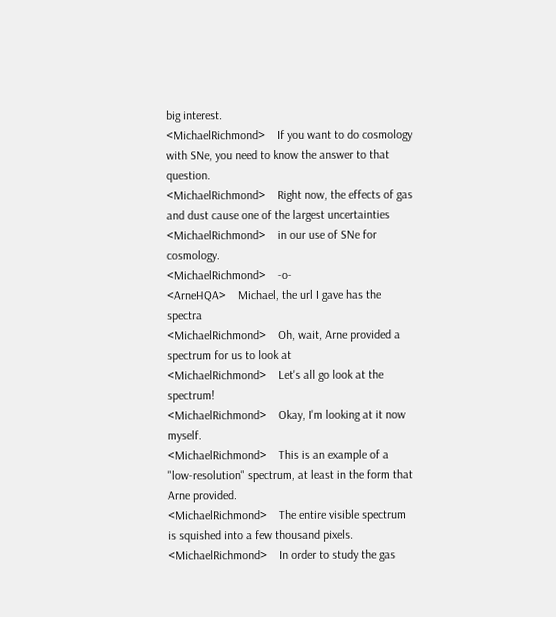big interest.
<MichaelRichmond>    If you want to do cosmology with SNe, you need to know the answer to that question.
<MichaelRichmond>    Right now, the effects of gas and dust cause one of the largest uncertainties
<MichaelRichmond>    in our use of SNe for cosmology.
<MichaelRichmond>    -o-
<ArneHQA>    Michael, the url I gave has the spectra
<MichaelRichmond>    Oh, wait, Arne provided a spectrum for us to look at
<MichaelRichmond>    Let's all go look at the spectrum!
<MichaelRichmond>    Okay, I'm looking at it now myself.
<MichaelRichmond>    This is an example of a "low-resolution" spectrum, at least in the form that Arne provided.
<MichaelRichmond>    The entire visible spectrum is squished into a few thousand pixels.
<MichaelRichmond>    In order to study the gas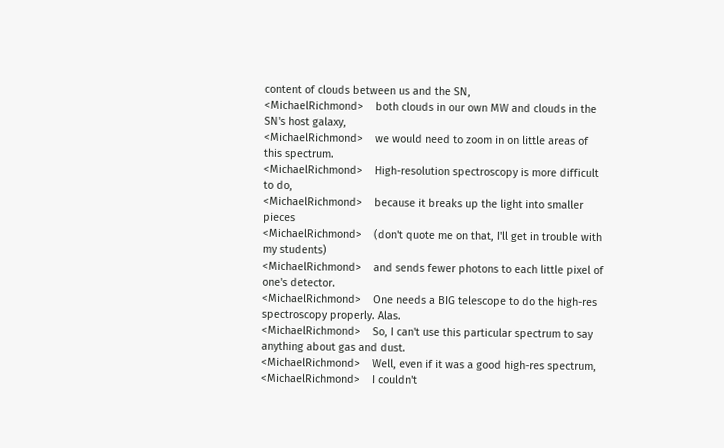content of clouds between us and the SN,
<MichaelRichmond>    both clouds in our own MW and clouds in the SN's host galaxy,
<MichaelRichmond>    we would need to zoom in on little areas of this spectrum.
<MichaelRichmond>    High-resolution spectroscopy is more difficult to do,
<MichaelRichmond>    because it breaks up the light into smaller pieces
<MichaelRichmond>    (don't quote me on that, I'll get in trouble with my students)
<MichaelRichmond>    and sends fewer photons to each little pixel of one's detector.
<MichaelRichmond>    One needs a BIG telescope to do the high-res spectroscopy properly. Alas.
<MichaelRichmond>    So, I can't use this particular spectrum to say anything about gas and dust.
<MichaelRichmond>    Well, even if it was a good high-res spectrum,
<MichaelRichmond>    I couldn't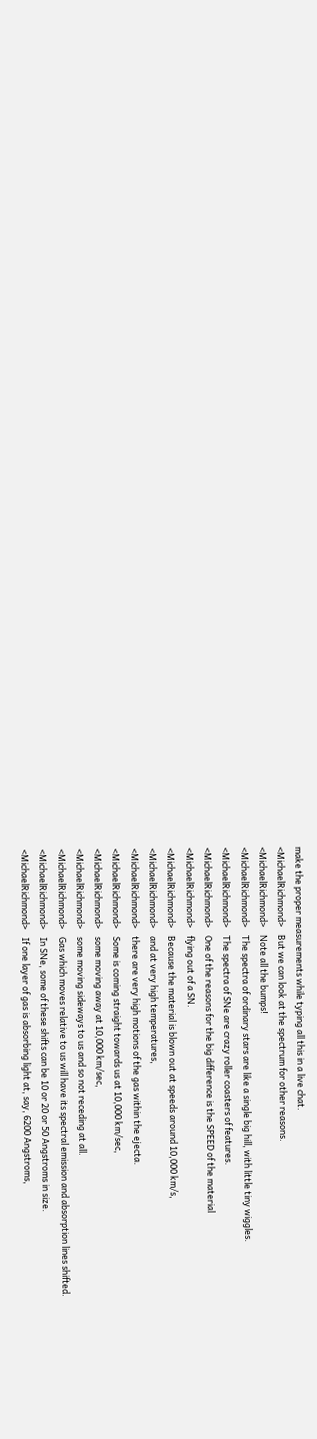make the proper measurements while typing all this in a live chat.
<MichaelRichmond>    But we can look at the spectrum for other reasons.
<MichaelRichmond>    Note all the bumps!
<MichaelRichmond>    The spectra of ordinary stars are like a single big hill, with little tiny wiggles.
<MichaelRichmond>    The spectra of SNe are crazy roller coasters of features.
<MichaelRichmond>    One of the reasons for the big difference is the SPEED of the material
<MichaelRichmond>    flying out of a SN.
<MichaelRichmond>    Because the material is blown out at speeds around 10,000 km/s,
<MichaelRichmond>    and at very high temperatures,
<MichaelRichmond>    there are very high motions of the gas within the ejecta.
<MichaelRichmond>    Some is coming straight towards us at 10,000 km/sec,
<MichaelRichmond>    some moving away at 10,000 km/sec,
<MichaelRichmond>    some moving sideways to us and so not receding at all.
<MichaelRichmond>    Gas which moves relative to us will have its spectral emission and absorption lines shifted.
<MichaelRichmond>    In SNe, some of these shifts can be 10 or 20 or 50 Angstroms in size.
<MichaelRichmond>    If one layer of gas is absorbing light at, say, 6200 Angstroms,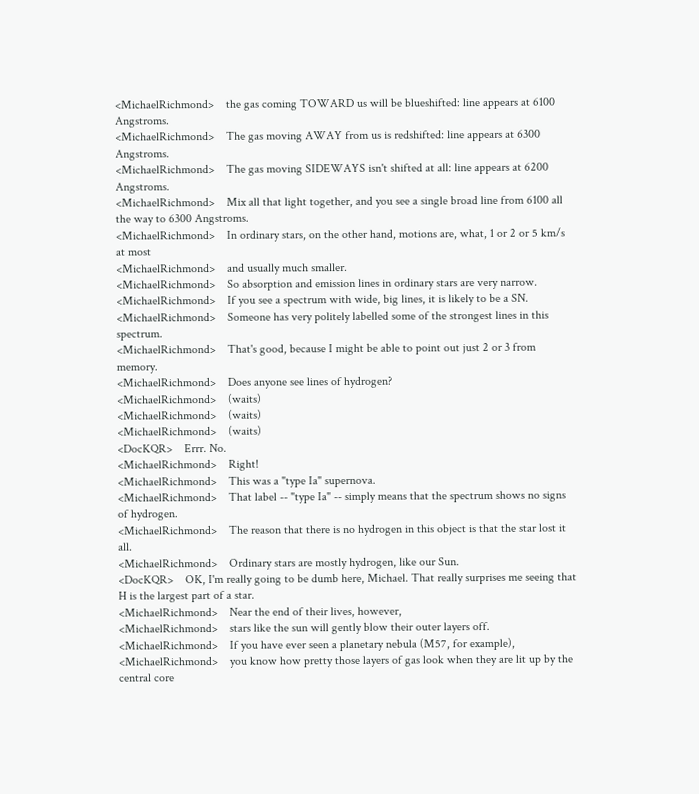<MichaelRichmond>    the gas coming TOWARD us will be blueshifted: line appears at 6100 Angstroms.
<MichaelRichmond>    The gas moving AWAY from us is redshifted: line appears at 6300 Angstroms.
<MichaelRichmond>    The gas moving SIDEWAYS isn't shifted at all: line appears at 6200 Angstroms.
<MichaelRichmond>    Mix all that light together, and you see a single broad line from 6100 all the way to 6300 Angstroms.
<MichaelRichmond>    In ordinary stars, on the other hand, motions are, what, 1 or 2 or 5 km/s at most
<MichaelRichmond>    and usually much smaller.
<MichaelRichmond>    So absorption and emission lines in ordinary stars are very narrow.
<MichaelRichmond>    If you see a spectrum with wide, big lines, it is likely to be a SN.
<MichaelRichmond>    Someone has very politely labelled some of the strongest lines in this spectrum.
<MichaelRichmond>    That's good, because I might be able to point out just 2 or 3 from memory.
<MichaelRichmond>    Does anyone see lines of hydrogen?
<MichaelRichmond>    (waits)
<MichaelRichmond>    (waits)
<MichaelRichmond>    (waits)
<DocKQR>    Errr. No.
<MichaelRichmond>    Right!
<MichaelRichmond>    This was a "type Ia" supernova.
<MichaelRichmond>    That label -- "type Ia" -- simply means that the spectrum shows no signs of hydrogen.
<MichaelRichmond>    The reason that there is no hydrogen in this object is that the star lost it all.
<MichaelRichmond>    Ordinary stars are mostly hydrogen, like our Sun.
<DocKQR>    OK, I'm really going to be dumb here, Michael. That really surprises me seeing that H is the largest part of a star.
<MichaelRichmond>    Near the end of their lives, however,
<MichaelRichmond>    stars like the sun will gently blow their outer layers off.
<MichaelRichmond>    If you have ever seen a planetary nebula (M57, for example),
<MichaelRichmond>    you know how pretty those layers of gas look when they are lit up by the central core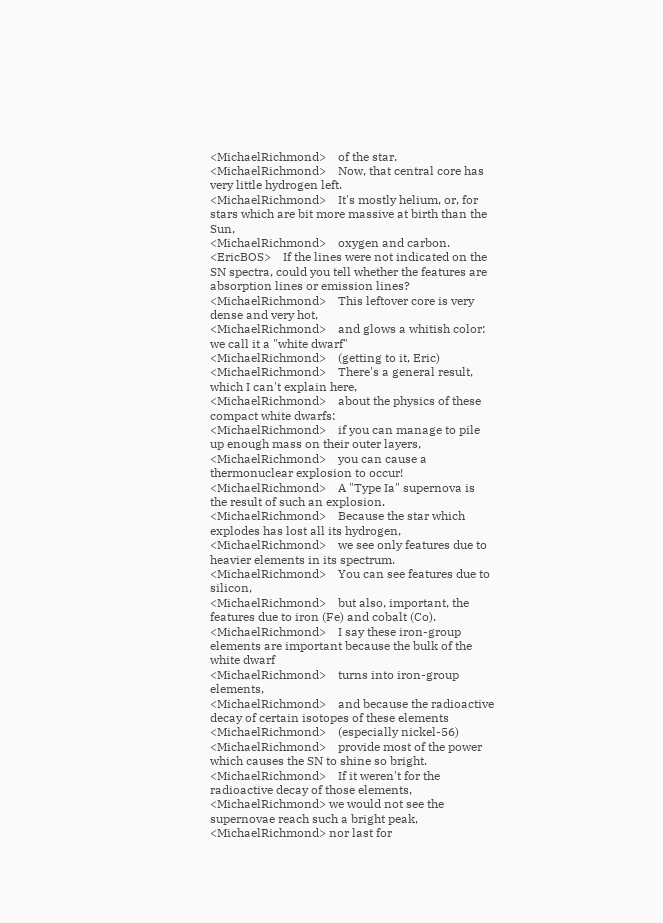<MichaelRichmond>    of the star.
<MichaelRichmond>    Now, that central core has very little hydrogen left.
<MichaelRichmond>    It's mostly helium, or, for stars which are bit more massive at birth than the Sun,
<MichaelRichmond>    oxygen and carbon.
<EricBOS>    If the lines were not indicated on the SN spectra, could you tell whether the features are absorption lines or emission lines?
<MichaelRichmond>    This leftover core is very dense and very hot,
<MichaelRichmond>    and glows a whitish color: we call it a "white dwarf"
<MichaelRichmond>    (getting to it, Eric)
<MichaelRichmond>    There's a general result, which I can't explain here,
<MichaelRichmond>    about the physics of these compact white dwarfs:
<MichaelRichmond>    if you can manage to pile up enough mass on their outer layers,
<MichaelRichmond>    you can cause a thermonuclear explosion to occur!
<MichaelRichmond>    A "Type Ia" supernova is the result of such an explosion.
<MichaelRichmond>    Because the star which explodes has lost all its hydrogen,
<MichaelRichmond>    we see only features due to heavier elements in its spectrum.
<MichaelRichmond>    You can see features due to silicon,
<MichaelRichmond>    but also, important, the features due to iron (Fe) and cobalt (Co).
<MichaelRichmond>    I say these iron-group elements are important because the bulk of the white dwarf
<MichaelRichmond>    turns into iron-group elements,
<MichaelRichmond>    and because the radioactive decay of certain isotopes of these elements
<MichaelRichmond>    (especially nickel-56)
<MichaelRichmond>    provide most of the power which causes the SN to shine so bright.
<MichaelRichmond>    If it weren't for the radioactive decay of those elements,
<MichaelRichmond> we would not see the supernovae reach such a bright peak,
<MichaelRichmond> nor last for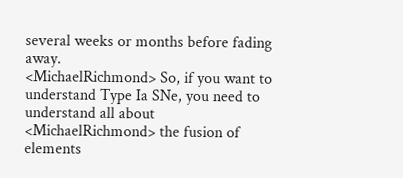several weeks or months before fading away.
<MichaelRichmond> So, if you want to understand Type Ia SNe, you need to understand all about
<MichaelRichmond> the fusion of elements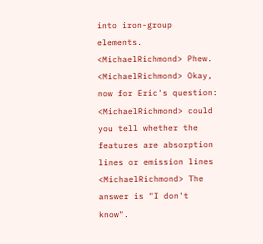into iron-group elements.
<MichaelRichmond> Phew.
<MichaelRichmond> Okay, now for Eric's question:
<MichaelRichmond> could you tell whether the features are absorption lines or emission lines
<MichaelRichmond> The answer is "I don't know".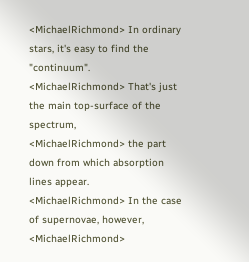<MichaelRichmond> In ordinary stars, it's easy to find the "continuum".
<MichaelRichmond> That's just the main top-surface of the spectrum,
<MichaelRichmond> the part down from which absorption lines appear.
<MichaelRichmond> In the case of supernovae, however,
<MichaelRichmond>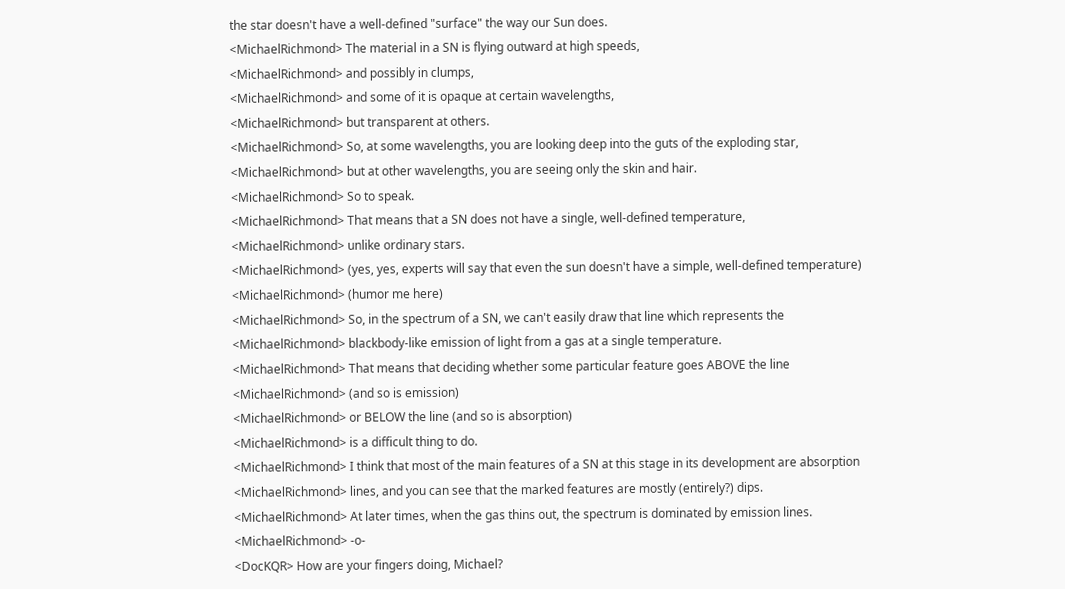the star doesn't have a well-defined "surface" the way our Sun does.
<MichaelRichmond> The material in a SN is flying outward at high speeds,
<MichaelRichmond> and possibly in clumps,
<MichaelRichmond> and some of it is opaque at certain wavelengths,
<MichaelRichmond> but transparent at others.
<MichaelRichmond> So, at some wavelengths, you are looking deep into the guts of the exploding star,
<MichaelRichmond> but at other wavelengths, you are seeing only the skin and hair.
<MichaelRichmond> So to speak.
<MichaelRichmond> That means that a SN does not have a single, well-defined temperature,
<MichaelRichmond> unlike ordinary stars.
<MichaelRichmond> (yes, yes, experts will say that even the sun doesn't have a simple, well-defined temperature)
<MichaelRichmond> (humor me here)
<MichaelRichmond> So, in the spectrum of a SN, we can't easily draw that line which represents the
<MichaelRichmond> blackbody-like emission of light from a gas at a single temperature.
<MichaelRichmond> That means that deciding whether some particular feature goes ABOVE the line
<MichaelRichmond> (and so is emission)
<MichaelRichmond> or BELOW the line (and so is absorption)
<MichaelRichmond> is a difficult thing to do.
<MichaelRichmond> I think that most of the main features of a SN at this stage in its development are absorption
<MichaelRichmond> lines, and you can see that the marked features are mostly (entirely?) dips.
<MichaelRichmond> At later times, when the gas thins out, the spectrum is dominated by emission lines.
<MichaelRichmond> -o-
<DocKQR> How are your fingers doing, Michael?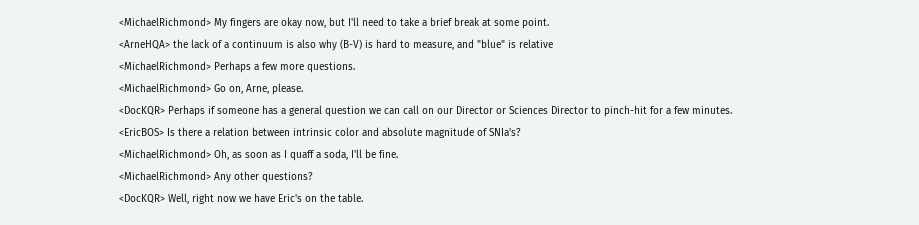<MichaelRichmond> My fingers are okay now, but I'll need to take a brief break at some point.
<ArneHQA> the lack of a continuum is also why (B-V) is hard to measure, and "blue" is relative
<MichaelRichmond> Perhaps a few more questions.
<MichaelRichmond> Go on, Arne, please.
<DocKQR> Perhaps if someone has a general question we can call on our Director or Sciences Director to pinch-hit for a few minutes.
<EricBOS> Is there a relation between intrinsic color and absolute magnitude of SNIa's?
<MichaelRichmond> Oh, as soon as I quaff a soda, I'll be fine.
<MichaelRichmond> Any other questions?
<DocKQR> Well, right now we have Eric's on the table.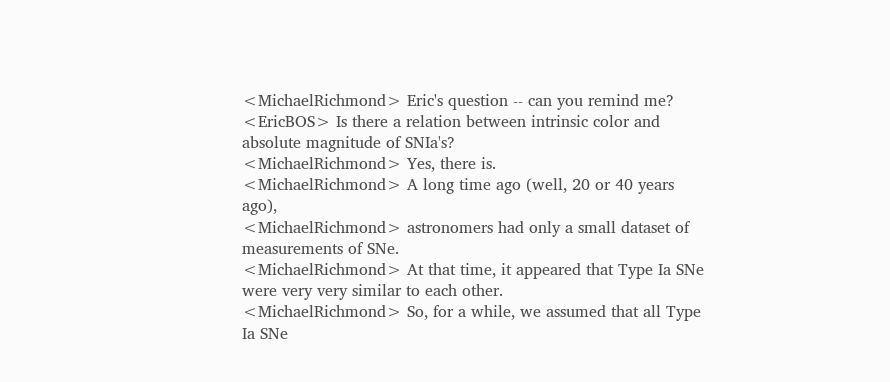<MichaelRichmond> Eric's question -- can you remind me?
<EricBOS> Is there a relation between intrinsic color and absolute magnitude of SNIa's?
<MichaelRichmond> Yes, there is.
<MichaelRichmond> A long time ago (well, 20 or 40 years ago),
<MichaelRichmond> astronomers had only a small dataset of measurements of SNe.
<MichaelRichmond> At that time, it appeared that Type Ia SNe were very very similar to each other.
<MichaelRichmond> So, for a while, we assumed that all Type Ia SNe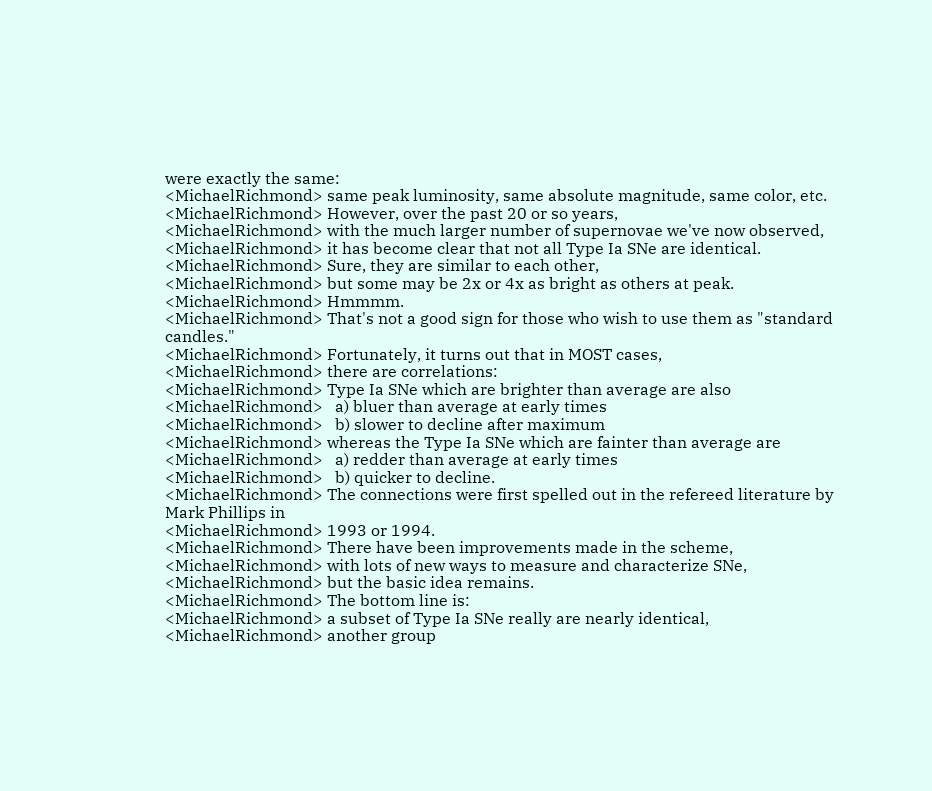were exactly the same:
<MichaelRichmond> same peak luminosity, same absolute magnitude, same color, etc.
<MichaelRichmond> However, over the past 20 or so years,
<MichaelRichmond> with the much larger number of supernovae we've now observed,
<MichaelRichmond> it has become clear that not all Type Ia SNe are identical.
<MichaelRichmond> Sure, they are similar to each other,
<MichaelRichmond> but some may be 2x or 4x as bright as others at peak.
<MichaelRichmond> Hmmmm.
<MichaelRichmond> That's not a good sign for those who wish to use them as "standard candles."
<MichaelRichmond> Fortunately, it turns out that in MOST cases,
<MichaelRichmond> there are correlations:
<MichaelRichmond> Type Ia SNe which are brighter than average are also
<MichaelRichmond>   a) bluer than average at early times
<MichaelRichmond>   b) slower to decline after maximum
<MichaelRichmond> whereas the Type Ia SNe which are fainter than average are
<MichaelRichmond>   a) redder than average at early times
<MichaelRichmond>   b) quicker to decline.
<MichaelRichmond> The connections were first spelled out in the refereed literature by Mark Phillips in
<MichaelRichmond> 1993 or 1994.
<MichaelRichmond> There have been improvements made in the scheme,
<MichaelRichmond> with lots of new ways to measure and characterize SNe,
<MichaelRichmond> but the basic idea remains.
<MichaelRichmond> The bottom line is:
<MichaelRichmond> a subset of Type Ia SNe really are nearly identical,
<MichaelRichmond> another group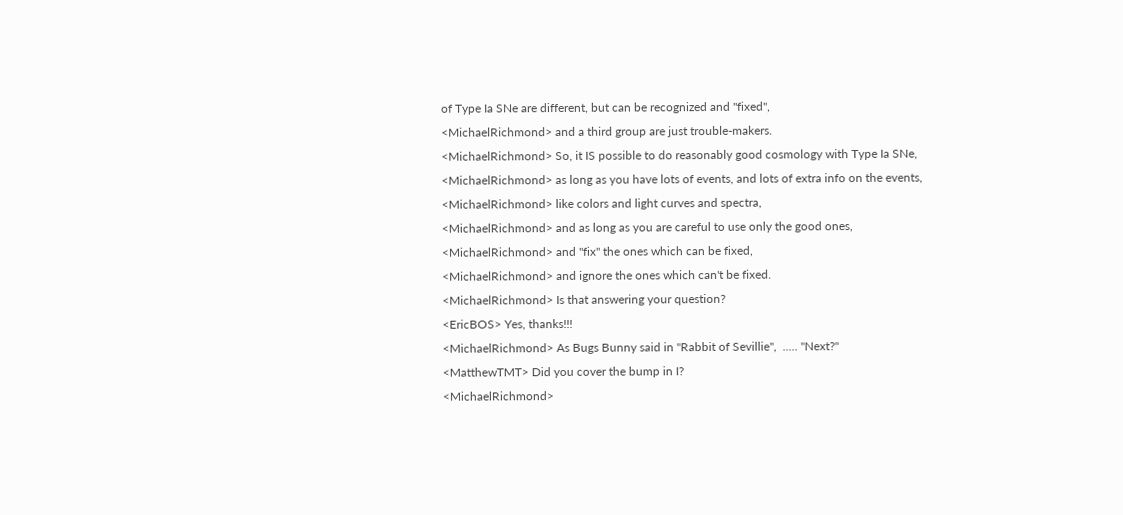of Type Ia SNe are different, but can be recognized and "fixed",
<MichaelRichmond> and a third group are just trouble-makers.
<MichaelRichmond> So, it IS possible to do reasonably good cosmology with Type Ia SNe,
<MichaelRichmond> as long as you have lots of events, and lots of extra info on the events,
<MichaelRichmond> like colors and light curves and spectra,
<MichaelRichmond> and as long as you are careful to use only the good ones,
<MichaelRichmond> and "fix" the ones which can be fixed,
<MichaelRichmond> and ignore the ones which can't be fixed.
<MichaelRichmond> Is that answering your question?
<EricBOS> Yes, thanks!!!
<MichaelRichmond> As Bugs Bunny said in "Rabbit of Sevillie",  ..... "Next?"
<MatthewTMT> Did you cover the bump in I?
<MichaelRichmond>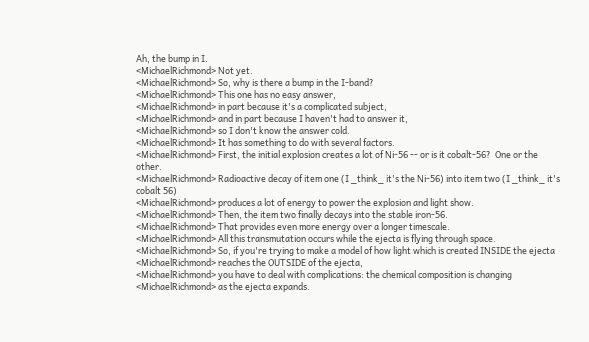Ah, the bump in I.
<MichaelRichmond> Not yet.
<MichaelRichmond> So, why is there a bump in the I-band?
<MichaelRichmond> This one has no easy answer,
<MichaelRichmond> in part because it's a complicated subject,
<MichaelRichmond> and in part because I haven't had to answer it,
<MichaelRichmond> so I don't know the answer cold.
<MichaelRichmond> It has something to do with several factors.
<MichaelRichmond> First, the initial explosion creates a lot of Ni-56 -- or is it cobalt-56?  One or the other.
<MichaelRichmond> Radioactive decay of item one (I _think_ it's the Ni-56) into item two (I _think_ it's cobalt 56)
<MichaelRichmond> produces a lot of energy to power the explosion and light show.
<MichaelRichmond> Then, the item two finally decays into the stable iron-56.
<MichaelRichmond> That provides even more energy over a longer timescale.
<MichaelRichmond> All this transmutation occurs while the ejecta is flying through space.
<MichaelRichmond> So, if you're trying to make a model of how light which is created INSIDE the ejecta
<MichaelRichmond> reaches the OUTSIDE of the ejecta,
<MichaelRichmond> you have to deal with complications: the chemical composition is changing
<MichaelRichmond> as the ejecta expands.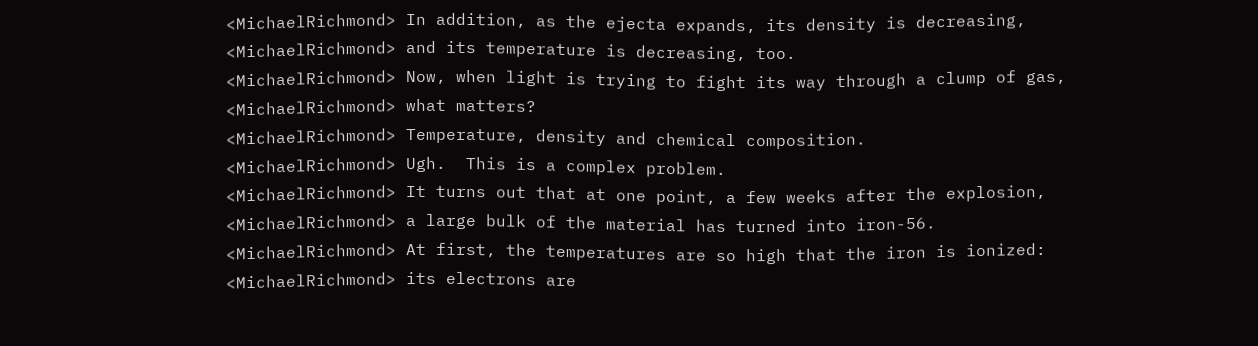<MichaelRichmond> In addition, as the ejecta expands, its density is decreasing,
<MichaelRichmond> and its temperature is decreasing, too.
<MichaelRichmond> Now, when light is trying to fight its way through a clump of gas,
<MichaelRichmond> what matters?
<MichaelRichmond> Temperature, density and chemical composition.
<MichaelRichmond> Ugh.  This is a complex problem.
<MichaelRichmond> It turns out that at one point, a few weeks after the explosion,
<MichaelRichmond> a large bulk of the material has turned into iron-56.
<MichaelRichmond> At first, the temperatures are so high that the iron is ionized:
<MichaelRichmond> its electrons are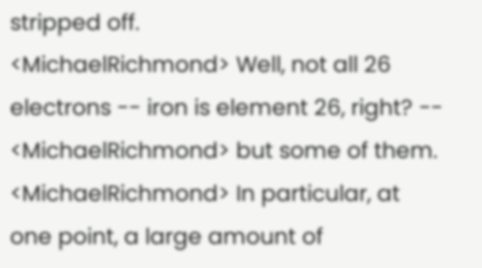stripped off.
<MichaelRichmond> Well, not all 26 electrons -- iron is element 26, right? --
<MichaelRichmond> but some of them.
<MichaelRichmond> In particular, at one point, a large amount of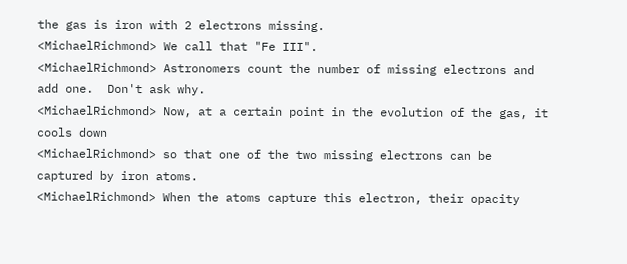the gas is iron with 2 electrons missing.
<MichaelRichmond> We call that "Fe III".
<MichaelRichmond> Astronomers count the number of missing electrons and add one.  Don't ask why.
<MichaelRichmond> Now, at a certain point in the evolution of the gas, it cools down
<MichaelRichmond> so that one of the two missing electrons can be captured by iron atoms.
<MichaelRichmond> When the atoms capture this electron, their opacity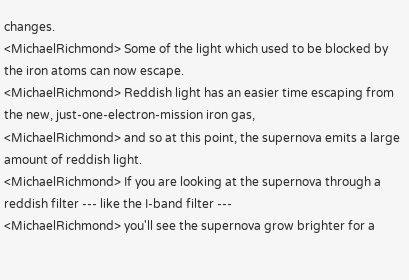changes.
<MichaelRichmond> Some of the light which used to be blocked by the iron atoms can now escape.
<MichaelRichmond> Reddish light has an easier time escaping from the new, just-one-electron-mission iron gas,
<MichaelRichmond> and so at this point, the supernova emits a large amount of reddish light.
<MichaelRichmond> If you are looking at the supernova through a reddish filter --- like the I-band filter ---
<MichaelRichmond> you'll see the supernova grow brighter for a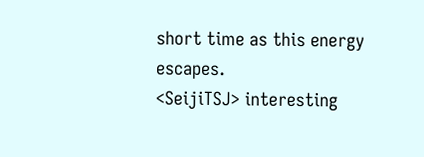short time as this energy escapes.
<SeijiTSJ> interesting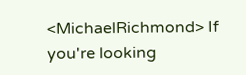<MichaelRichmond> If you're looking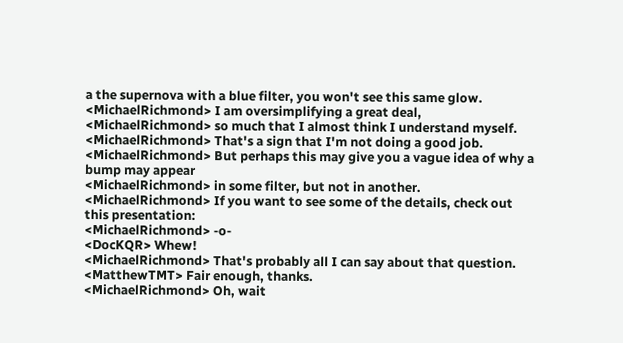a the supernova with a blue filter, you won't see this same glow.
<MichaelRichmond> I am oversimplifying a great deal,
<MichaelRichmond> so much that I almost think I understand myself.
<MichaelRichmond> That's a sign that I'm not doing a good job.
<MichaelRichmond> But perhaps this may give you a vague idea of why a bump may appear
<MichaelRichmond> in some filter, but not in another.
<MichaelRichmond> If you want to see some of the details, check out this presentation:
<MichaelRichmond> -o-
<DocKQR> Whew!
<MichaelRichmond> That's probably all I can say about that question.
<MatthewTMT> Fair enough, thanks.
<MichaelRichmond> Oh, wait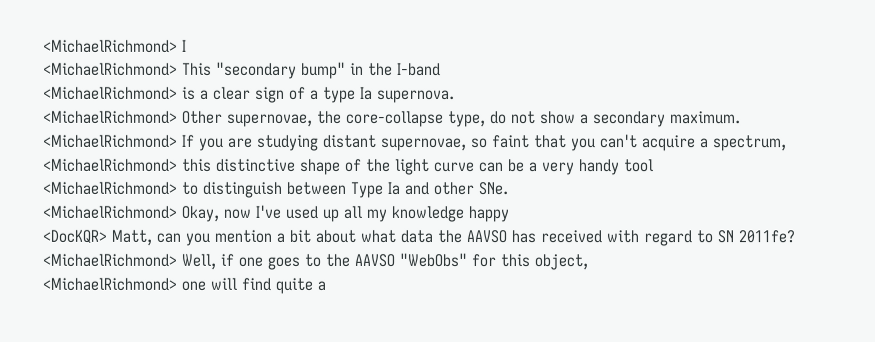<MichaelRichmond> I
<MichaelRichmond> This "secondary bump" in the I-band
<MichaelRichmond> is a clear sign of a type Ia supernova.
<MichaelRichmond> Other supernovae, the core-collapse type, do not show a secondary maximum.
<MichaelRichmond> If you are studying distant supernovae, so faint that you can't acquire a spectrum,
<MichaelRichmond> this distinctive shape of the light curve can be a very handy tool
<MichaelRichmond> to distinguish between Type Ia and other SNe.
<MichaelRichmond> Okay, now I've used up all my knowledge happy
<DocKQR> Matt, can you mention a bit about what data the AAVSO has received with regard to SN 2011fe?
<MichaelRichmond> Well, if one goes to the AAVSO "WebObs" for this object,
<MichaelRichmond> one will find quite a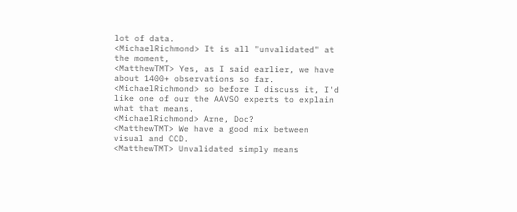lot of data.
<MichaelRichmond> It is all "unvalidated" at the moment,
<MatthewTMT> Yes, as I said earlier, we have about 1400+ observations so far.
<MichaelRichmond> so before I discuss it, I'd like one of our the AAVSO experts to explain what that means.
<MichaelRichmond> Arne, Doc?
<MatthewTMT> We have a good mix between visual and CCD.
<MatthewTMT> Unvalidated simply means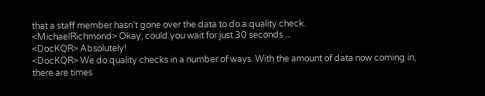that a staff member hasn't gone over the data to do a quality check.
<MichaelRichmond> Okay, could you wait for just 30 seconds ...
<DocKQR> Absolutely!
<DocKQR> We do quality checks in a number of ways. With the amount of data now coming in, there are times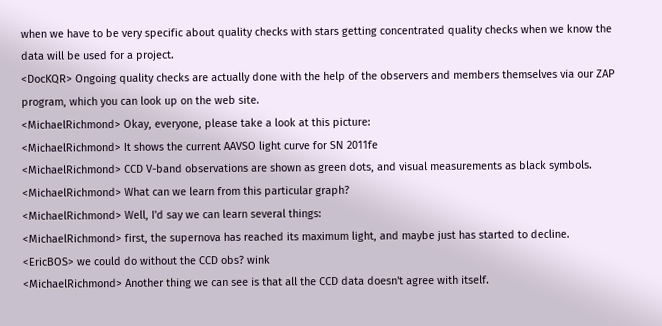when we have to be very specific about quality checks with stars getting concentrated quality checks when we know the data will be used for a project.
<DocKQR> Ongoing quality checks are actually done with the help of the observers and members themselves via our ZAP program, which you can look up on the web site.
<MichaelRichmond> Okay, everyone, please take a look at this picture:
<MichaelRichmond> It shows the current AAVSO light curve for SN 2011fe
<MichaelRichmond> CCD V-band observations are shown as green dots, and visual measurements as black symbols.
<MichaelRichmond> What can we learn from this particular graph?
<MichaelRichmond> Well, I'd say we can learn several things:
<MichaelRichmond> first, the supernova has reached its maximum light, and maybe just has started to decline.
<EricBOS> we could do without the CCD obs? wink
<MichaelRichmond> Another thing we can see is that all the CCD data doesn't agree with itself.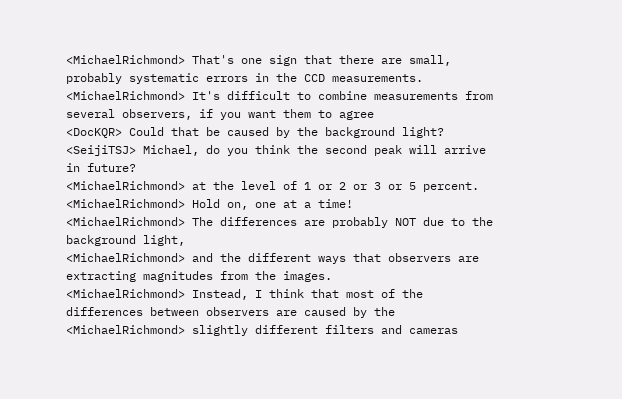<MichaelRichmond> That's one sign that there are small, probably systematic errors in the CCD measurements.
<MichaelRichmond> It's difficult to combine measurements from several observers, if you want them to agree
<DocKQR> Could that be caused by the background light?
<SeijiTSJ> Michael, do you think the second peak will arrive in future?
<MichaelRichmond> at the level of 1 or 2 or 3 or 5 percent.
<MichaelRichmond> Hold on, one at a time!
<MichaelRichmond> The differences are probably NOT due to the background light,
<MichaelRichmond> and the different ways that observers are extracting magnitudes from the images.
<MichaelRichmond> Instead, I think that most of the differences between observers are caused by the
<MichaelRichmond> slightly different filters and cameras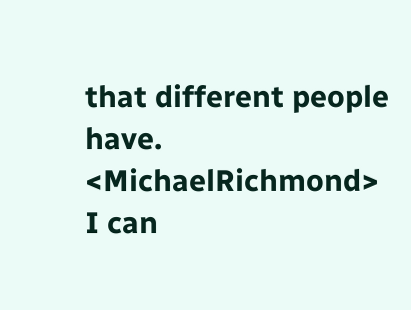that different people have.
<MichaelRichmond> I can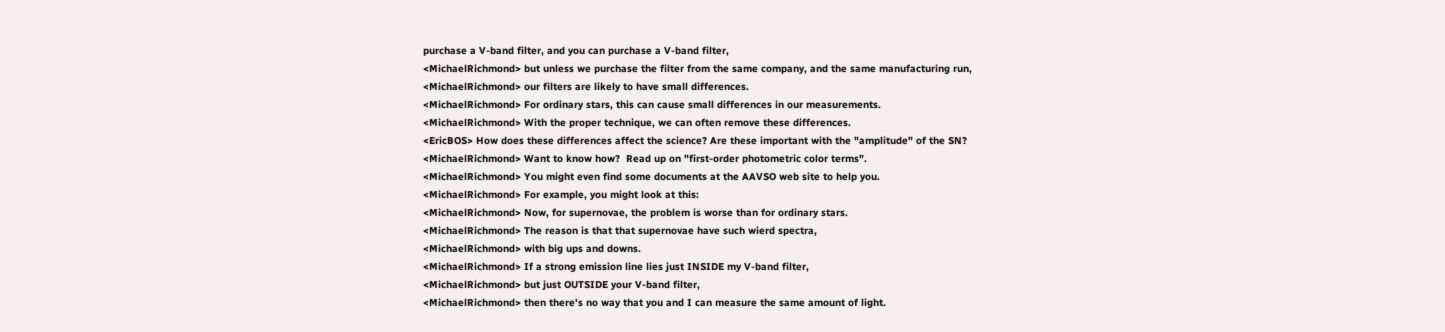purchase a V-band filter, and you can purchase a V-band filter,
<MichaelRichmond> but unless we purchase the filter from the same company, and the same manufacturing run,
<MichaelRichmond> our filters are likely to have small differences.
<MichaelRichmond> For ordinary stars, this can cause small differences in our measurements.
<MichaelRichmond> With the proper technique, we can often remove these differences.
<EricBOS> How does these differences affect the science? Are these important with the "amplitude" of the SN?
<MichaelRichmond> Want to know how?  Read up on "first-order photometric color terms".
<MichaelRichmond> You might even find some documents at the AAVSO web site to help you.
<MichaelRichmond> For example, you might look at this:
<MichaelRichmond> Now, for supernovae, the problem is worse than for ordinary stars.
<MichaelRichmond> The reason is that that supernovae have such wierd spectra,
<MichaelRichmond> with big ups and downs.
<MichaelRichmond> If a strong emission line lies just INSIDE my V-band filter,
<MichaelRichmond> but just OUTSIDE your V-band filter,
<MichaelRichmond> then there's no way that you and I can measure the same amount of light.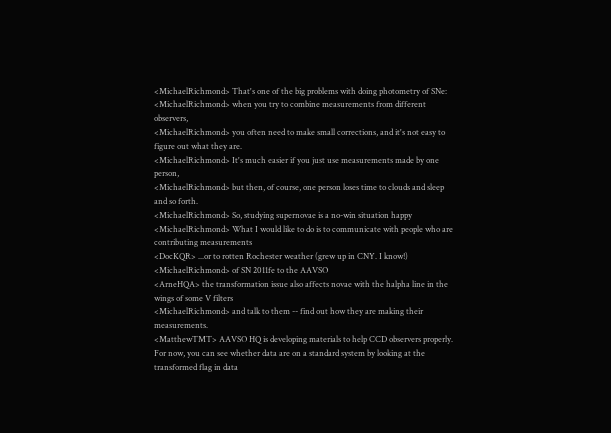<MichaelRichmond> That's one of the big problems with doing photometry of SNe:
<MichaelRichmond> when you try to combine measurements from different observers,
<MichaelRichmond> you often need to make small corrections, and it's not easy to figure out what they are.
<MichaelRichmond> It's much easier if you just use measurements made by one person,
<MichaelRichmond> but then, of course, one person loses time to clouds and sleep and so forth.
<MichaelRichmond> So, studying supernovae is a no-win situation happy
<MichaelRichmond> What I would like to do is to communicate with people who are contributing measurements
<DocKQR> ...or to rotten Rochester weather (grew up in CNY. I know!)
<MichaelRichmond> of SN 2011fe to the AAVSO
<ArneHQA> the transformation issue also affects novae with the halpha line in the wings of some V filters
<MichaelRichmond> and talk to them -- find out how they are making their measurements.
<MatthewTMT> AAVSO HQ is developing materials to help CCD observers properly.  For now, you can see whether data are on a standard system by looking at the transformed flag in data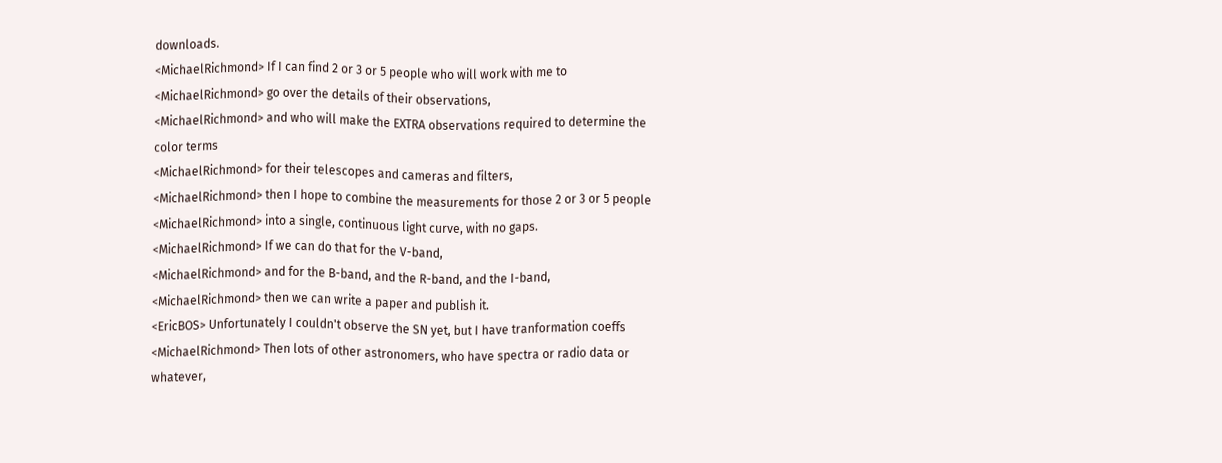downloads.
<MichaelRichmond> If I can find 2 or 3 or 5 people who will work with me to
<MichaelRichmond> go over the details of their observations,
<MichaelRichmond> and who will make the EXTRA observations required to determine the color terms
<MichaelRichmond> for their telescopes and cameras and filters,
<MichaelRichmond> then I hope to combine the measurements for those 2 or 3 or 5 people
<MichaelRichmond> into a single, continuous light curve, with no gaps.
<MichaelRichmond> If we can do that for the V-band,
<MichaelRichmond> and for the B-band, and the R-band, and the I-band,
<MichaelRichmond> then we can write a paper and publish it.
<EricBOS> Unfortunately I couldn't observe the SN yet, but I have tranformation coeffs
<MichaelRichmond> Then lots of other astronomers, who have spectra or radio data or whatever,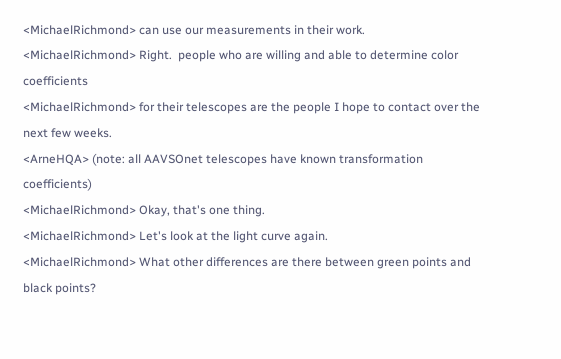<MichaelRichmond> can use our measurements in their work.
<MichaelRichmond> Right.  people who are willing and able to determine color coefficients
<MichaelRichmond> for their telescopes are the people I hope to contact over the next few weeks.
<ArneHQA> (note: all AAVSOnet telescopes have known transformation coefficients)
<MichaelRichmond> Okay, that's one thing.
<MichaelRichmond> Let's look at the light curve again.
<MichaelRichmond> What other differences are there between green points and black points?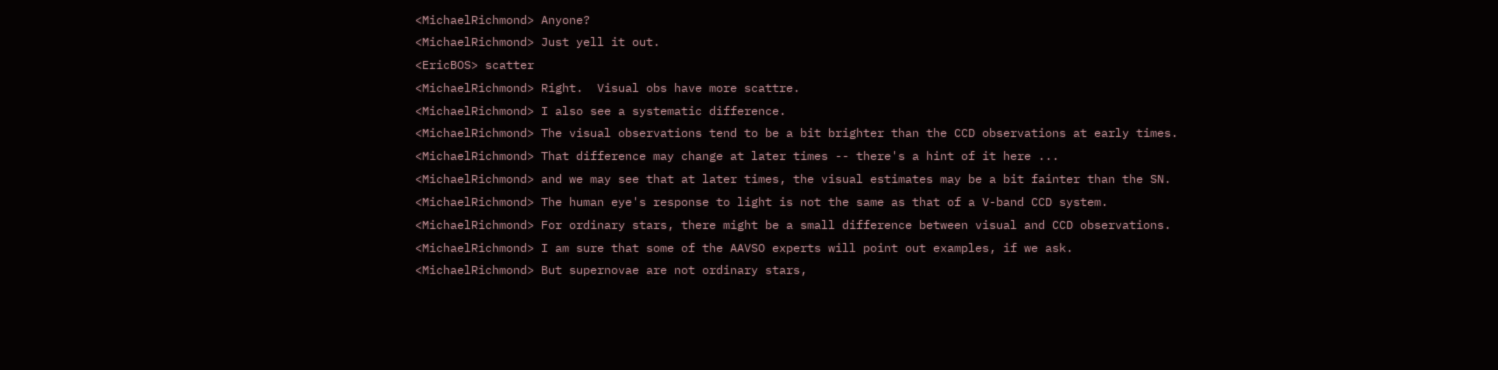<MichaelRichmond> Anyone?
<MichaelRichmond> Just yell it out.
<EricBOS> scatter
<MichaelRichmond> Right.  Visual obs have more scattre.
<MichaelRichmond> I also see a systematic difference.
<MichaelRichmond> The visual observations tend to be a bit brighter than the CCD observations at early times.
<MichaelRichmond> That difference may change at later times -- there's a hint of it here ...
<MichaelRichmond> and we may see that at later times, the visual estimates may be a bit fainter than the SN.
<MichaelRichmond> The human eye's response to light is not the same as that of a V-band CCD system.
<MichaelRichmond> For ordinary stars, there might be a small difference between visual and CCD observations.
<MichaelRichmond> I am sure that some of the AAVSO experts will point out examples, if we ask.
<MichaelRichmond> But supernovae are not ordinary stars,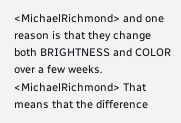<MichaelRichmond> and one reason is that they change both BRIGHTNESS and COLOR over a few weeks.
<MichaelRichmond> That means that the difference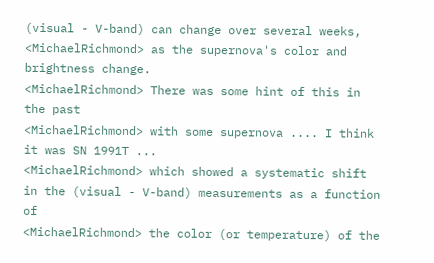(visual - V-band) can change over several weeks,
<MichaelRichmond> as the supernova's color and brightness change.
<MichaelRichmond> There was some hint of this in the past
<MichaelRichmond> with some supernova .... I think it was SN 1991T ...
<MichaelRichmond> which showed a systematic shift in the (visual - V-band) measurements as a function of
<MichaelRichmond> the color (or temperature) of the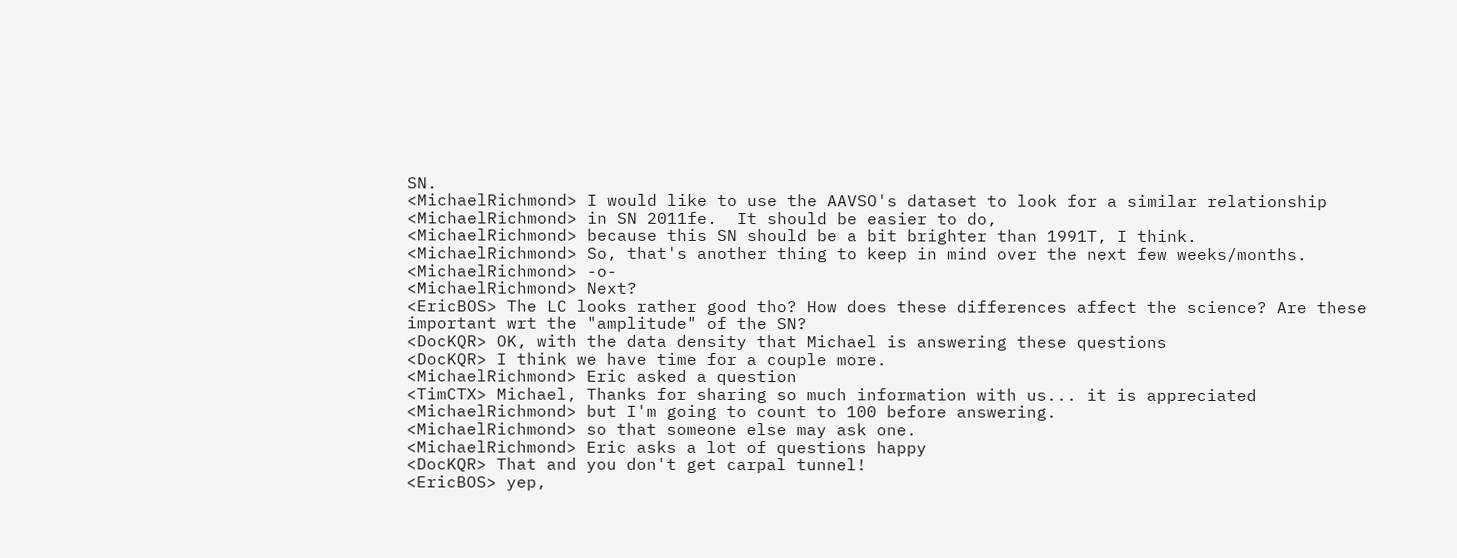SN.
<MichaelRichmond> I would like to use the AAVSO's dataset to look for a similar relationship
<MichaelRichmond> in SN 2011fe.  It should be easier to do,
<MichaelRichmond> because this SN should be a bit brighter than 1991T, I think.
<MichaelRichmond> So, that's another thing to keep in mind over the next few weeks/months.
<MichaelRichmond> -o-
<MichaelRichmond> Next?
<EricBOS> The LC looks rather good tho? How does these differences affect the science? Are these important wrt the "amplitude" of the SN?
<DocKQR> OK, with the data density that Michael is answering these questions
<DocKQR> I think we have time for a couple more.
<MichaelRichmond> Eric asked a question
<TimCTX> Michael, Thanks for sharing so much information with us... it is appreciated
<MichaelRichmond> but I'm going to count to 100 before answering.
<MichaelRichmond> so that someone else may ask one.
<MichaelRichmond> Eric asks a lot of questions happy
<DocKQR> That and you don't get carpal tunnel!
<EricBOS> yep,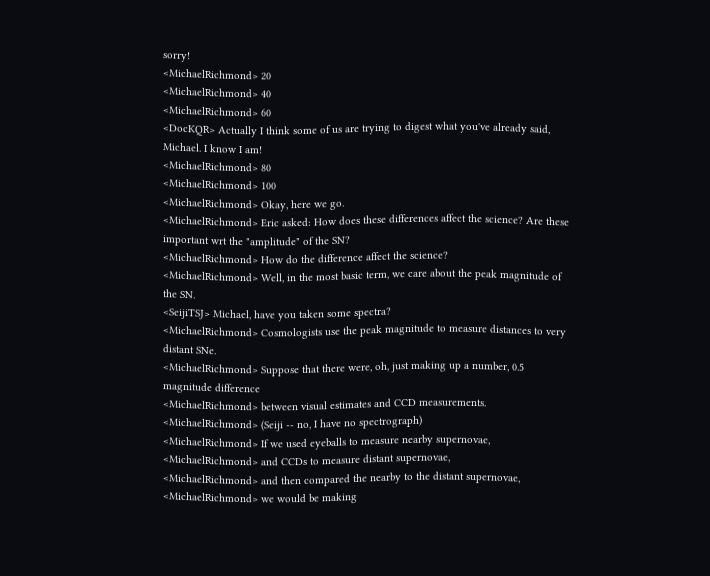sorry!
<MichaelRichmond> 20
<MichaelRichmond> 40
<MichaelRichmond> 60
<DocKQR> Actually I think some of us are trying to digest what you've already said, Michael. I know I am!
<MichaelRichmond> 80
<MichaelRichmond> 100
<MichaelRichmond> Okay, here we go.
<MichaelRichmond> Eric asked: How does these differences affect the science? Are these important wrt the "amplitude" of the SN?
<MichaelRichmond> How do the difference affect the science?
<MichaelRichmond> Well, in the most basic term, we care about the peak magnitude of the SN.
<SeijiTSJ> Michael, have you taken some spectra?
<MichaelRichmond> Cosmologists use the peak magnitude to measure distances to very distant SNe.
<MichaelRichmond> Suppose that there were, oh, just making up a number, 0.5 magnitude difference
<MichaelRichmond> between visual estimates and CCD measurements.
<MichaelRichmond> (Seiji -- no, I have no spectrograph)
<MichaelRichmond> If we used eyeballs to measure nearby supernovae,
<MichaelRichmond> and CCDs to measure distant supernovae,
<MichaelRichmond> and then compared the nearby to the distant supernovae,
<MichaelRichmond> we would be making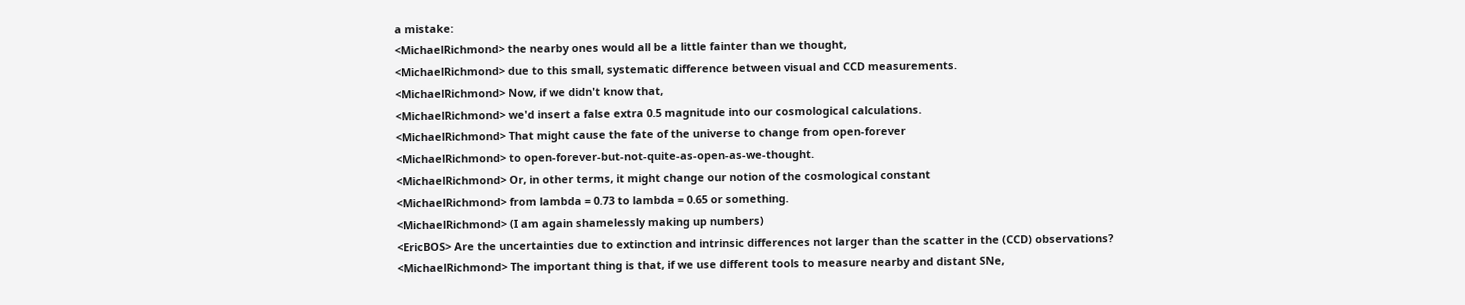a mistake:
<MichaelRichmond> the nearby ones would all be a little fainter than we thought,
<MichaelRichmond> due to this small, systematic difference between visual and CCD measurements.
<MichaelRichmond> Now, if we didn't know that,
<MichaelRichmond> we'd insert a false extra 0.5 magnitude into our cosmological calculations.
<MichaelRichmond> That might cause the fate of the universe to change from open-forever
<MichaelRichmond> to open-forever-but-not-quite-as-open-as-we-thought.
<MichaelRichmond> Or, in other terms, it might change our notion of the cosmological constant
<MichaelRichmond> from lambda = 0.73 to lambda = 0.65 or something.
<MichaelRichmond> (I am again shamelessly making up numbers)
<EricBOS> Are the uncertainties due to extinction and intrinsic differences not larger than the scatter in the (CCD) observations?
<MichaelRichmond> The important thing is that, if we use different tools to measure nearby and distant SNe,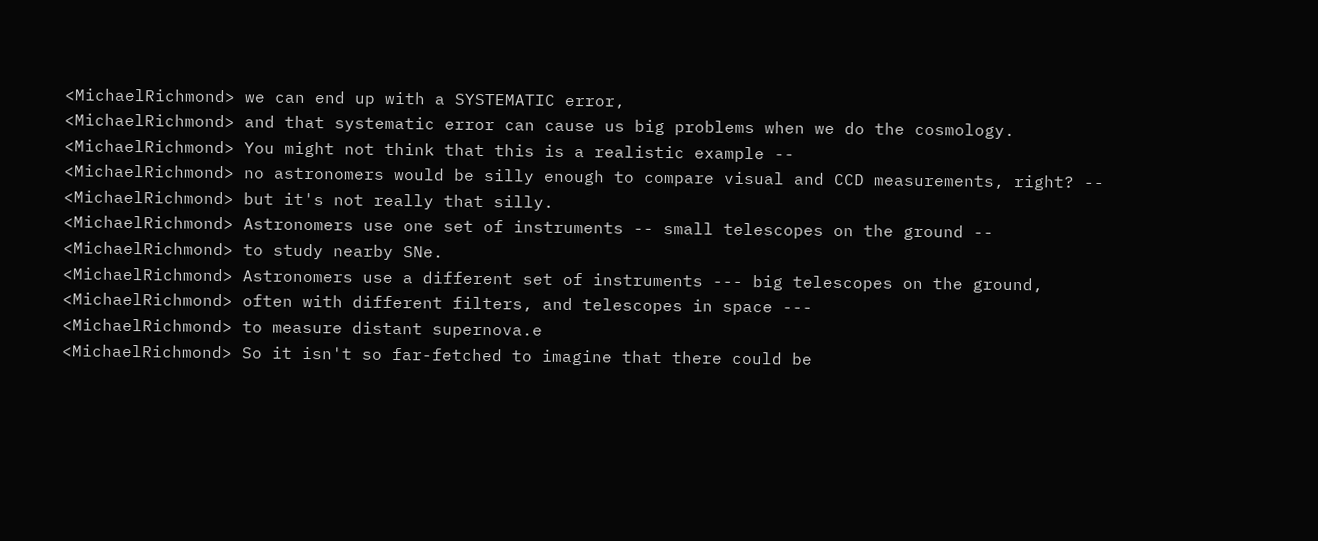<MichaelRichmond> we can end up with a SYSTEMATIC error,
<MichaelRichmond> and that systematic error can cause us big problems when we do the cosmology.
<MichaelRichmond> You might not think that this is a realistic example --
<MichaelRichmond> no astronomers would be silly enough to compare visual and CCD measurements, right? --
<MichaelRichmond> but it's not really that silly.
<MichaelRichmond> Astronomers use one set of instruments -- small telescopes on the ground --
<MichaelRichmond> to study nearby SNe.
<MichaelRichmond> Astronomers use a different set of instruments --- big telescopes on the ground,
<MichaelRichmond> often with different filters, and telescopes in space ---
<MichaelRichmond> to measure distant supernova.e
<MichaelRichmond> So it isn't so far-fetched to imagine that there could be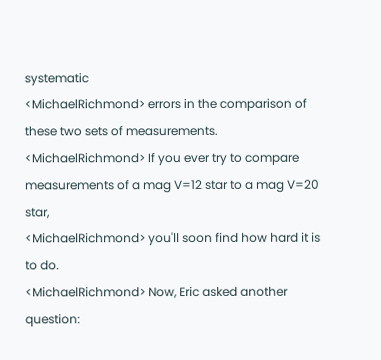systematic
<MichaelRichmond> errors in the comparison of these two sets of measurements.
<MichaelRichmond> If you ever try to compare measurements of a mag V=12 star to a mag V=20 star,
<MichaelRichmond> you'll soon find how hard it is to do.
<MichaelRichmond> Now, Eric asked another question: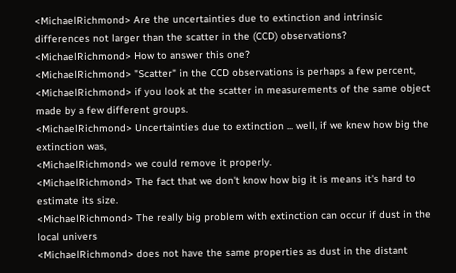<MichaelRichmond> Are the uncertainties due to extinction and intrinsic differences not larger than the scatter in the (CCD) observations?
<MichaelRichmond> How to answer this one?
<MichaelRichmond> "Scatter" in the CCD observations is perhaps a few percent,
<MichaelRichmond> if you look at the scatter in measurements of the same object made by a few different groups.
<MichaelRichmond> Uncertainties due to extinction ... well, if we knew how big the extinction was,
<MichaelRichmond> we could remove it properly.
<MichaelRichmond> The fact that we don't know how big it is means it's hard to estimate its size.
<MichaelRichmond> The really big problem with extinction can occur if dust in the local univers
<MichaelRichmond> does not have the same properties as dust in the distant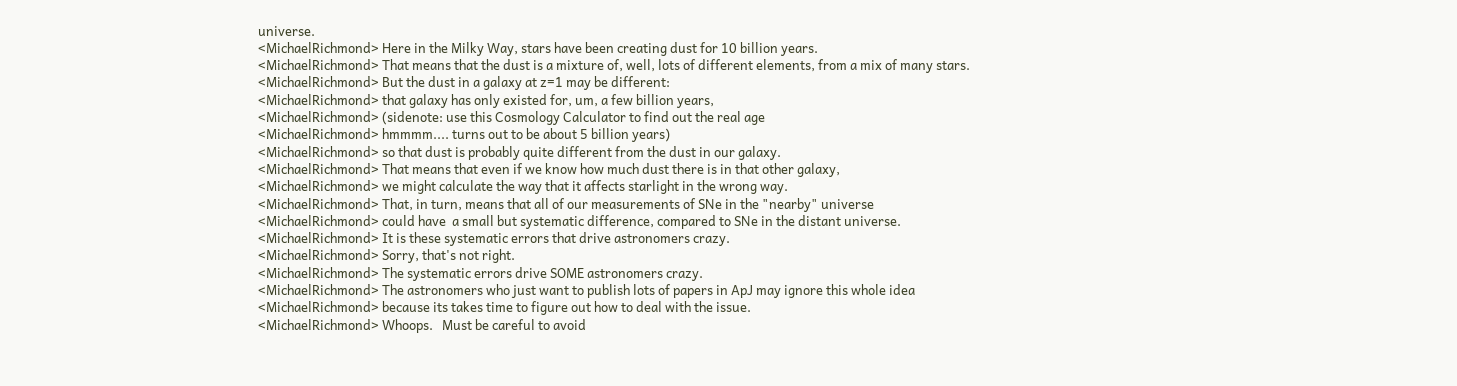universe.
<MichaelRichmond> Here in the Milky Way, stars have been creating dust for 10 billion years.
<MichaelRichmond> That means that the dust is a mixture of, well, lots of different elements, from a mix of many stars.
<MichaelRichmond> But the dust in a galaxy at z=1 may be different:
<MichaelRichmond> that galaxy has only existed for, um, a few billion years,
<MichaelRichmond> (sidenote: use this Cosmology Calculator to find out the real age
<MichaelRichmond> hmmmm.... turns out to be about 5 billion years)
<MichaelRichmond> so that dust is probably quite different from the dust in our galaxy.
<MichaelRichmond> That means that even if we know how much dust there is in that other galaxy,
<MichaelRichmond> we might calculate the way that it affects starlight in the wrong way.
<MichaelRichmond> That, in turn, means that all of our measurements of SNe in the "nearby" universe
<MichaelRichmond> could have  a small but systematic difference, compared to SNe in the distant universe.
<MichaelRichmond> It is these systematic errors that drive astronomers crazy.
<MichaelRichmond> Sorry, that's not right.
<MichaelRichmond> The systematic errors drive SOME astronomers crazy.
<MichaelRichmond> The astronomers who just want to publish lots of papers in ApJ may ignore this whole idea
<MichaelRichmond> because its takes time to figure out how to deal with the issue.
<MichaelRichmond> Whoops.   Must be careful to avoid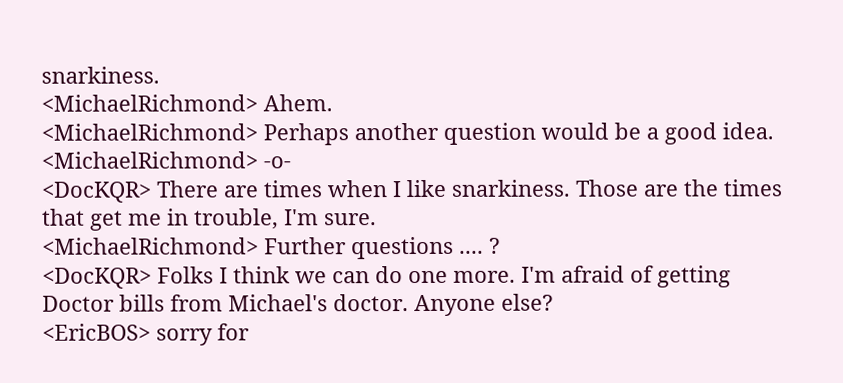snarkiness.
<MichaelRichmond> Ahem.
<MichaelRichmond> Perhaps another question would be a good idea.
<MichaelRichmond> -o-
<DocKQR> There are times when I like snarkiness. Those are the times that get me in trouble, I'm sure.
<MichaelRichmond> Further questions .... ?
<DocKQR> Folks I think we can do one more. I'm afraid of getting Doctor bills from Michael's doctor. Anyone else?
<EricBOS> sorry for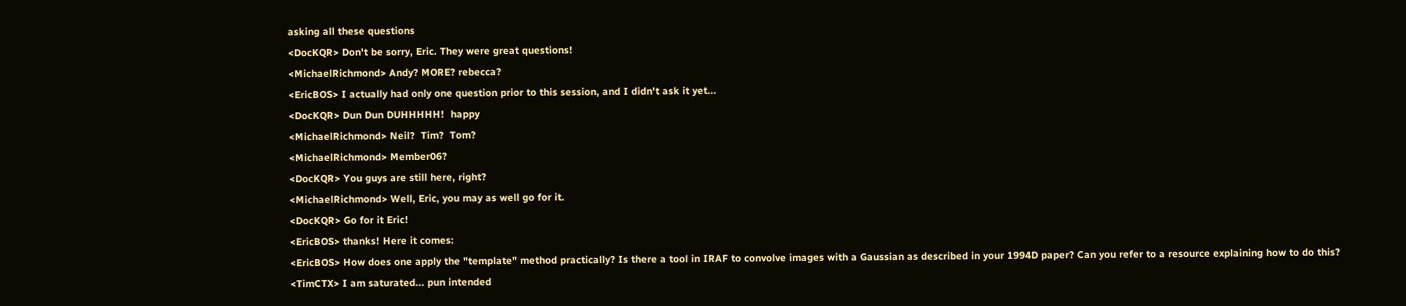asking all these questions
<DocKQR> Don't be sorry, Eric. They were great questions!
<MichaelRichmond> Andy? MORE? rebecca?
<EricBOS> I actually had only one question prior to this session, and I didn't ask it yet...
<DocKQR> Dun Dun DUHHHHH!  happy
<MichaelRichmond> Neil?  Tim?  Tom?
<MichaelRichmond> Member06?
<DocKQR> You guys are still here, right?
<MichaelRichmond> Well, Eric, you may as well go for it.
<DocKQR> Go for it Eric!
<EricBOS> thanks! Here it comes:
<EricBOS> How does one apply the "template" method practically? Is there a tool in IRAF to convolve images with a Gaussian as described in your 1994D paper? Can you refer to a resource explaining how to do this?
<TimCTX> I am saturated... pun intended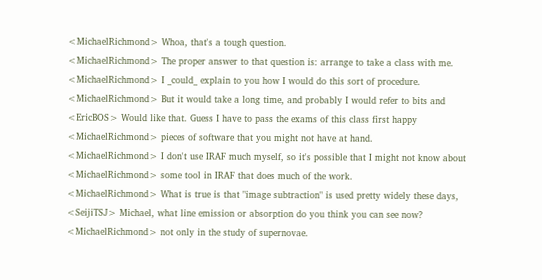<MichaelRichmond> Whoa, that's a tough question.
<MichaelRichmond> The proper answer to that question is: arrange to take a class with me.
<MichaelRichmond> I _could_ explain to you how I would do this sort of procedure.
<MichaelRichmond> But it would take a long time, and probably I would refer to bits and
<EricBOS> Would like that. Guess I have to pass the exams of this class first happy
<MichaelRichmond> pieces of software that you might not have at hand.
<MichaelRichmond> I don't use IRAF much myself, so it's possible that I might not know about
<MichaelRichmond> some tool in IRAF that does much of the work.
<MichaelRichmond> What is true is that "image subtraction" is used pretty widely these days,
<SeijiTSJ> Michael, what line emission or absorption do you think you can see now?
<MichaelRichmond> not only in the study of supernovae.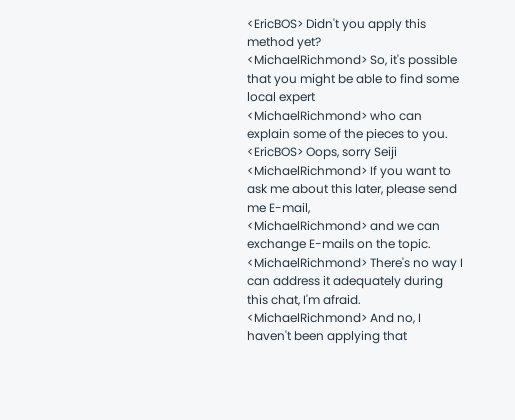<EricBOS> Didn't you apply this method yet?
<MichaelRichmond> So, it's possible that you might be able to find some local expert
<MichaelRichmond> who can explain some of the pieces to you.
<EricBOS> Oops, sorry Seiji
<MichaelRichmond> If you want to ask me about this later, please send me E-mail,
<MichaelRichmond> and we can exchange E-mails on the topic.
<MichaelRichmond> There's no way I can address it adequately during this chat, I'm afraid.
<MichaelRichmond> And no, I haven't been applying that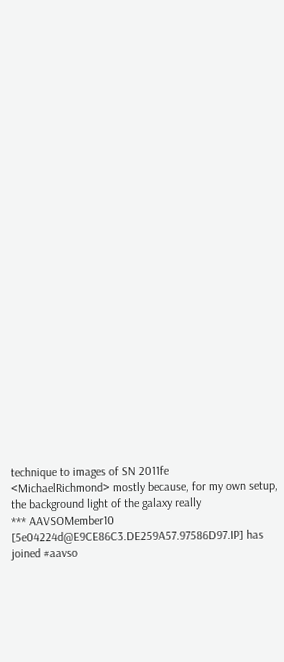technique to images of SN 2011fe
<MichaelRichmond> mostly because, for my own setup, the background light of the galaxy really
*** AAVSOMember10 [5e04224d@E9CE86C3.DE259A57.97586D97.IP] has joined #aavso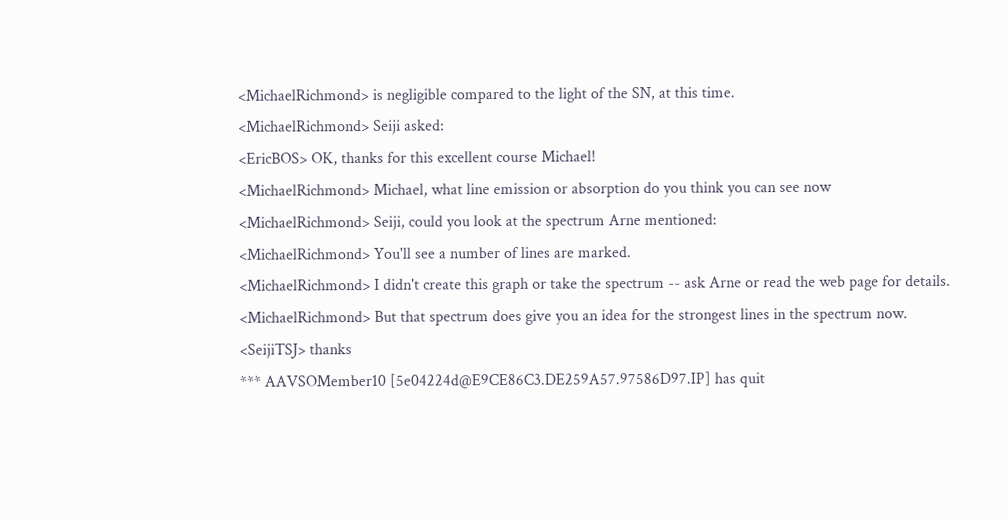<MichaelRichmond> is negligible compared to the light of the SN, at this time.
<MichaelRichmond> Seiji asked:
<EricBOS> OK, thanks for this excellent course Michael!
<MichaelRichmond> Michael, what line emission or absorption do you think you can see now
<MichaelRichmond> Seiji, could you look at the spectrum Arne mentioned:
<MichaelRichmond> You'll see a number of lines are marked.
<MichaelRichmond> I didn't create this graph or take the spectrum -- ask Arne or read the web page for details.
<MichaelRichmond> But that spectrum does give you an idea for the strongest lines in the spectrum now.
<SeijiTSJ> thanks
*** AAVSOMember10 [5e04224d@E9CE86C3.DE259A57.97586D97.IP] has quit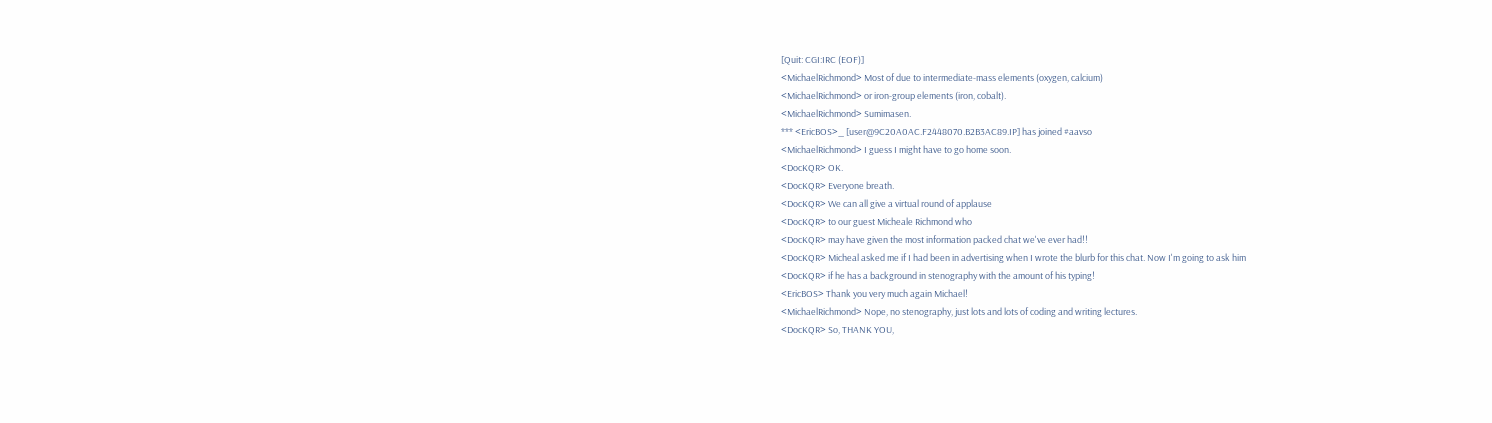[Quit: CGI:IRC (EOF)]
<MichaelRichmond> Most of due to intermediate-mass elements (oxygen, calcium)
<MichaelRichmond> or iron-group elements (iron, cobalt).
<MichaelRichmond> Sumimasen.
*** <EricBOS>_ [user@9C20A0AC.F2448070.B2B3AC89.IP] has joined #aavso
<MichaelRichmond> I guess I might have to go home soon.
<DocKQR> OK.
<DocKQR> Everyone breath.
<DocKQR> We can all give a virtual round of applause
<DocKQR> to our guest Micheale Richmond who
<DocKQR> may have given the most information packed chat we've ever had!!
<DocKQR> Micheal asked me if I had been in advertising when I wrote the blurb for this chat. Now I'm going to ask him
<DocKQR> if he has a background in stenography with the amount of his typing!
<EricBOS> Thank you very much again Michael!
<MichaelRichmond> Nope, no stenography, just lots and lots of coding and writing lectures.
<DocKQR> So, THANK YOU,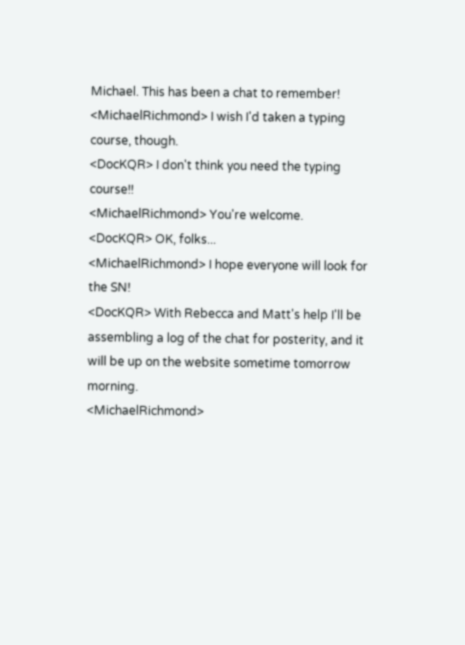Michael. This has been a chat to remember!
<MichaelRichmond> I wish I'd taken a typing course, though.
<DocKQR> I don't think you need the typing course!!
<MichaelRichmond> You're welcome.
<DocKQR> OK, folks...
<MichaelRichmond> I hope everyone will look for the SN!
<DocKQR> With Rebecca and Matt's help I'll be assembling a log of the chat for posterity, and it will be up on the website sometime tomorrow morning.
<MichaelRichmond>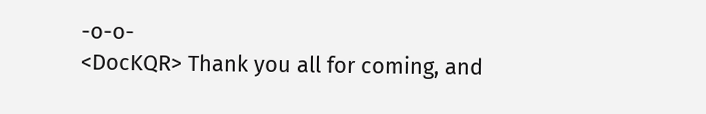-o-o-
<DocKQR> Thank you all for coming, and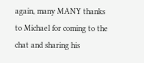again, many MANY thanks to Michael for coming to the chat and sharing his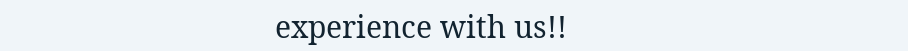experience with us!!